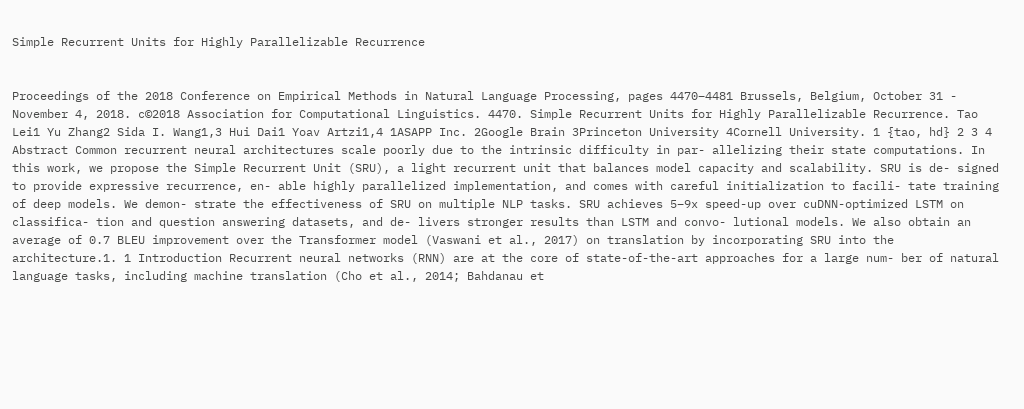Simple Recurrent Units for Highly Parallelizable Recurrence


Proceedings of the 2018 Conference on Empirical Methods in Natural Language Processing, pages 4470–4481 Brussels, Belgium, October 31 - November 4, 2018. c©2018 Association for Computational Linguistics. 4470. Simple Recurrent Units for Highly Parallelizable Recurrence. Tao Lei1 Yu Zhang2 Sida I. Wang1,3 Hui Dai1 Yoav Artzi1,4 1ASAPP Inc. 2Google Brain 3Princeton University 4Cornell University. 1 {tao, hd} 2 3 4 Abstract Common recurrent neural architectures scale poorly due to the intrinsic difficulty in par- allelizing their state computations. In this work, we propose the Simple Recurrent Unit (SRU), a light recurrent unit that balances model capacity and scalability. SRU is de- signed to provide expressive recurrence, en- able highly parallelized implementation, and comes with careful initialization to facili- tate training of deep models. We demon- strate the effectiveness of SRU on multiple NLP tasks. SRU achieves 5–9x speed-up over cuDNN-optimized LSTM on classifica- tion and question answering datasets, and de- livers stronger results than LSTM and convo- lutional models. We also obtain an average of 0.7 BLEU improvement over the Transformer model (Vaswani et al., 2017) on translation by incorporating SRU into the architecture.1. 1 Introduction Recurrent neural networks (RNN) are at the core of state-of-the-art approaches for a large num- ber of natural language tasks, including machine translation (Cho et al., 2014; Bahdanau et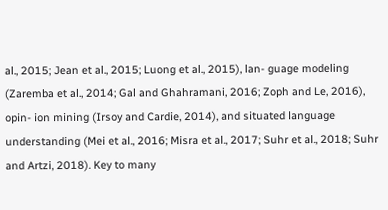al., 2015; Jean et al., 2015; Luong et al., 2015), lan- guage modeling (Zaremba et al., 2014; Gal and Ghahramani, 2016; Zoph and Le, 2016), opin- ion mining (Irsoy and Cardie, 2014), and situated language understanding (Mei et al., 2016; Misra et al., 2017; Suhr et al., 2018; Suhr and Artzi, 2018). Key to many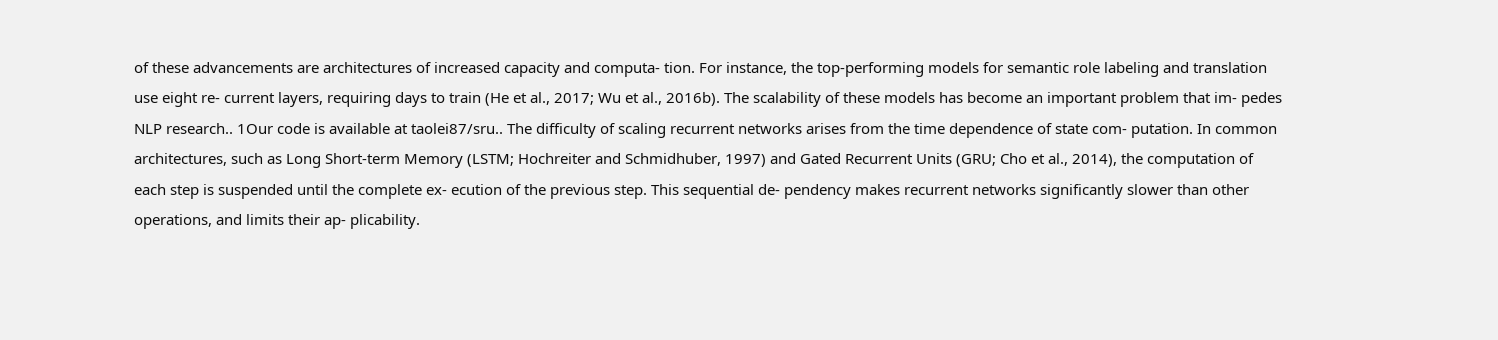of these advancements are architectures of increased capacity and computa- tion. For instance, the top-performing models for semantic role labeling and translation use eight re- current layers, requiring days to train (He et al., 2017; Wu et al., 2016b). The scalability of these models has become an important problem that im- pedes NLP research.. 1Our code is available at taolei87/sru.. The difficulty of scaling recurrent networks arises from the time dependence of state com- putation. In common architectures, such as Long Short-term Memory (LSTM; Hochreiter and Schmidhuber, 1997) and Gated Recurrent Units (GRU; Cho et al., 2014), the computation of each step is suspended until the complete ex- ecution of the previous step. This sequential de- pendency makes recurrent networks significantly slower than other operations, and limits their ap- plicability.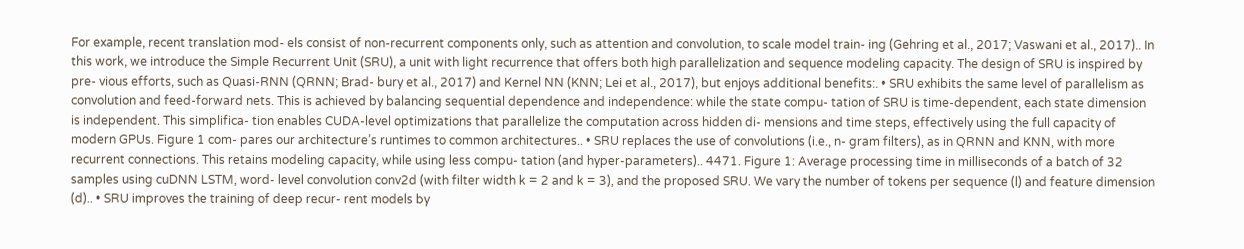For example, recent translation mod- els consist of non-recurrent components only, such as attention and convolution, to scale model train- ing (Gehring et al., 2017; Vaswani et al., 2017).. In this work, we introduce the Simple Recurrent Unit (SRU), a unit with light recurrence that offers both high parallelization and sequence modeling capacity. The design of SRU is inspired by pre- vious efforts, such as Quasi-RNN (QRNN; Brad- bury et al., 2017) and Kernel NN (KNN; Lei et al., 2017), but enjoys additional benefits:. • SRU exhibits the same level of parallelism as convolution and feed-forward nets. This is achieved by balancing sequential dependence and independence: while the state compu- tation of SRU is time-dependent, each state dimension is independent. This simplifica- tion enables CUDA-level optimizations that parallelize the computation across hidden di- mensions and time steps, effectively using the full capacity of modern GPUs. Figure 1 com- pares our architecture’s runtimes to common architectures.. • SRU replaces the use of convolutions (i.e., n- gram filters), as in QRNN and KNN, with more recurrent connections. This retains modeling capacity, while using less compu- tation (and hyper-parameters).. 4471. Figure 1: Average processing time in milliseconds of a batch of 32 samples using cuDNN LSTM, word- level convolution conv2d (with filter width k = 2 and k = 3), and the proposed SRU. We vary the number of tokens per sequence (l) and feature dimension (d).. • SRU improves the training of deep recur- rent models by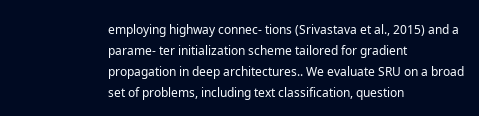employing highway connec- tions (Srivastava et al., 2015) and a parame- ter initialization scheme tailored for gradient propagation in deep architectures.. We evaluate SRU on a broad set of problems, including text classification, question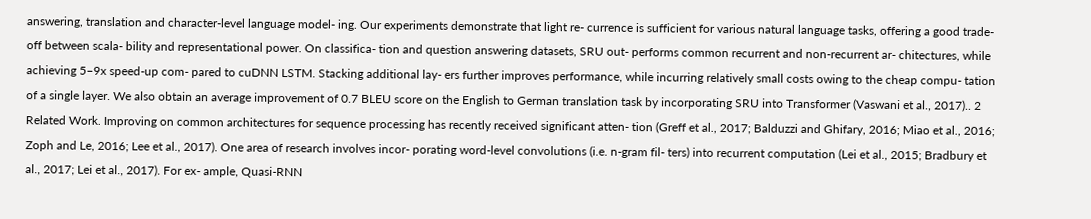answering, translation and character-level language model- ing. Our experiments demonstrate that light re- currence is sufficient for various natural language tasks, offering a good trade-off between scala- bility and representational power. On classifica- tion and question answering datasets, SRU out- performs common recurrent and non-recurrent ar- chitectures, while achieving 5–9x speed-up com- pared to cuDNN LSTM. Stacking additional lay- ers further improves performance, while incurring relatively small costs owing to the cheap compu- tation of a single layer. We also obtain an average improvement of 0.7 BLEU score on the English to German translation task by incorporating SRU into Transformer (Vaswani et al., 2017).. 2 Related Work. Improving on common architectures for sequence processing has recently received significant atten- tion (Greff et al., 2017; Balduzzi and Ghifary, 2016; Miao et al., 2016; Zoph and Le, 2016; Lee et al., 2017). One area of research involves incor- porating word-level convolutions (i.e. n-gram fil- ters) into recurrent computation (Lei et al., 2015; Bradbury et al., 2017; Lei et al., 2017). For ex- ample, Quasi-RNN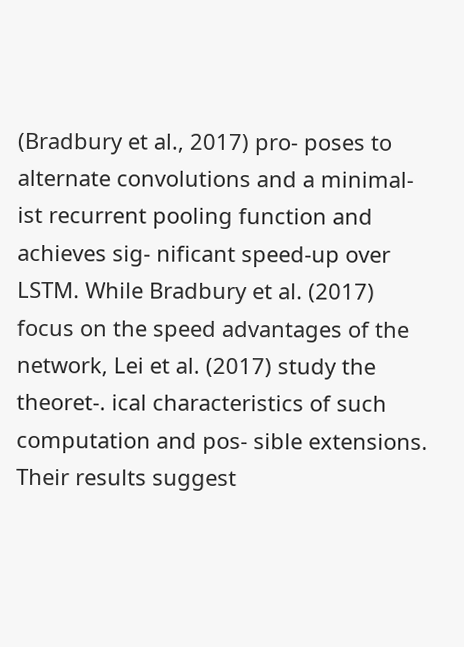(Bradbury et al., 2017) pro- poses to alternate convolutions and a minimal- ist recurrent pooling function and achieves sig- nificant speed-up over LSTM. While Bradbury et al. (2017) focus on the speed advantages of the network, Lei et al. (2017) study the theoret-. ical characteristics of such computation and pos- sible extensions. Their results suggest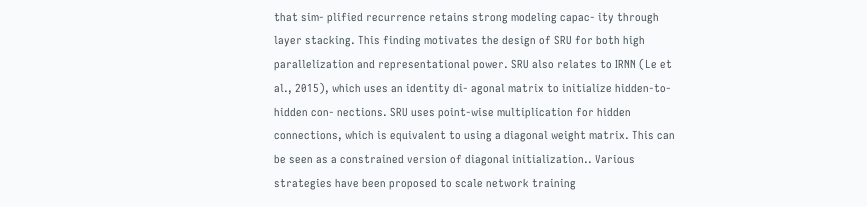that sim- plified recurrence retains strong modeling capac- ity through layer stacking. This finding motivates the design of SRU for both high parallelization and representational power. SRU also relates to IRNN (Le et al., 2015), which uses an identity di- agonal matrix to initialize hidden-to-hidden con- nections. SRU uses point-wise multiplication for hidden connections, which is equivalent to using a diagonal weight matrix. This can be seen as a constrained version of diagonal initialization.. Various strategies have been proposed to scale network training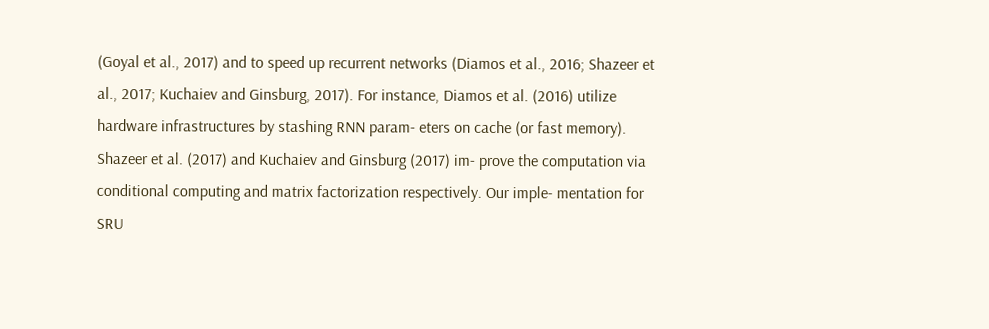(Goyal et al., 2017) and to speed up recurrent networks (Diamos et al., 2016; Shazeer et al., 2017; Kuchaiev and Ginsburg, 2017). For instance, Diamos et al. (2016) utilize hardware infrastructures by stashing RNN param- eters on cache (or fast memory). Shazeer et al. (2017) and Kuchaiev and Ginsburg (2017) im- prove the computation via conditional computing and matrix factorization respectively. Our imple- mentation for SRU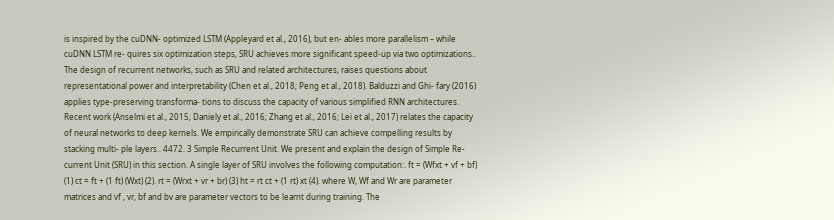is inspired by the cuDNN- optimized LSTM (Appleyard et al., 2016), but en- ables more parallelism – while cuDNN LSTM re- quires six optimization steps, SRU achieves more significant speed-up via two optimizations.. The design of recurrent networks, such as SRU and related architectures, raises questions about representational power and interpretability (Chen et al., 2018; Peng et al., 2018). Balduzzi and Ghi- fary (2016) applies type-preserving transforma- tions to discuss the capacity of various simplified RNN architectures. Recent work (Anselmi et al., 2015; Daniely et al., 2016; Zhang et al., 2016; Lei et al., 2017) relates the capacity of neural networks to deep kernels. We empirically demonstrate SRU can achieve compelling results by stacking multi- ple layers.. 4472. 3 Simple Recurrent Unit. We present and explain the design of Simple Re- current Unit (SRU) in this section. A single layer of SRU involves the following computation:. ft = (Wfxt + vf + bf) (1) ct = ft + (1 ft) (Wxt) (2). rt = (Wrxt + vr + br) (3) ht = rt ct + (1 rt) xt (4). where W, Wf and Wr are parameter matrices and vf , vr, bf and bv are parameter vectors to be learnt during training. The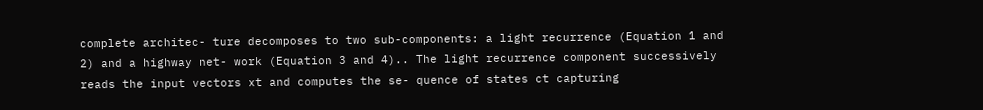complete architec- ture decomposes to two sub-components: a light recurrence (Equation 1 and 2) and a highway net- work (Equation 3 and 4).. The light recurrence component successively reads the input vectors xt and computes the se- quence of states ct capturing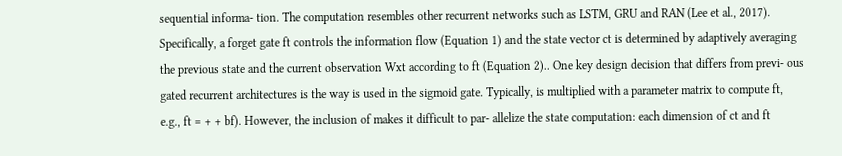sequential informa- tion. The computation resembles other recurrent networks such as LSTM, GRU and RAN (Lee et al., 2017). Specifically, a forget gate ft controls the information flow (Equation 1) and the state vector ct is determined by adaptively averaging the previous state and the current observation Wxt according to ft (Equation 2).. One key design decision that differs from previ- ous gated recurrent architectures is the way is used in the sigmoid gate. Typically, is multiplied with a parameter matrix to compute ft, e.g., ft = + + bf). However, the inclusion of makes it difficult to par- allelize the state computation: each dimension of ct and ft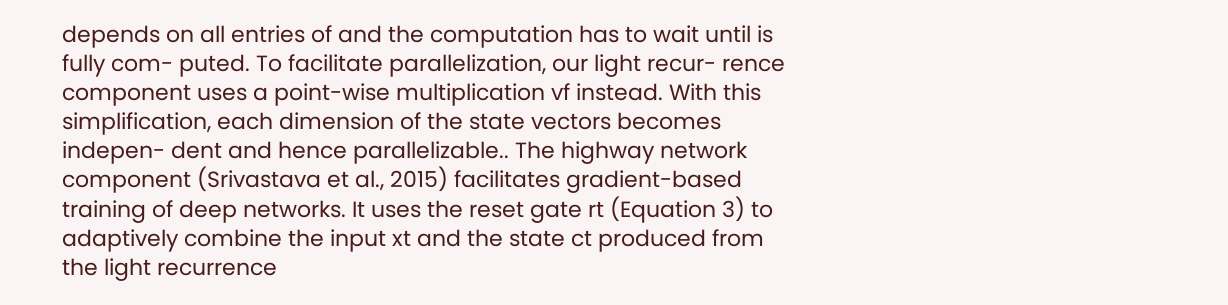depends on all entries of and the computation has to wait until is fully com- puted. To facilitate parallelization, our light recur- rence component uses a point-wise multiplication vf instead. With this simplification, each dimension of the state vectors becomes indepen- dent and hence parallelizable.. The highway network component (Srivastava et al., 2015) facilitates gradient-based training of deep networks. It uses the reset gate rt (Equation 3) to adaptively combine the input xt and the state ct produced from the light recurrence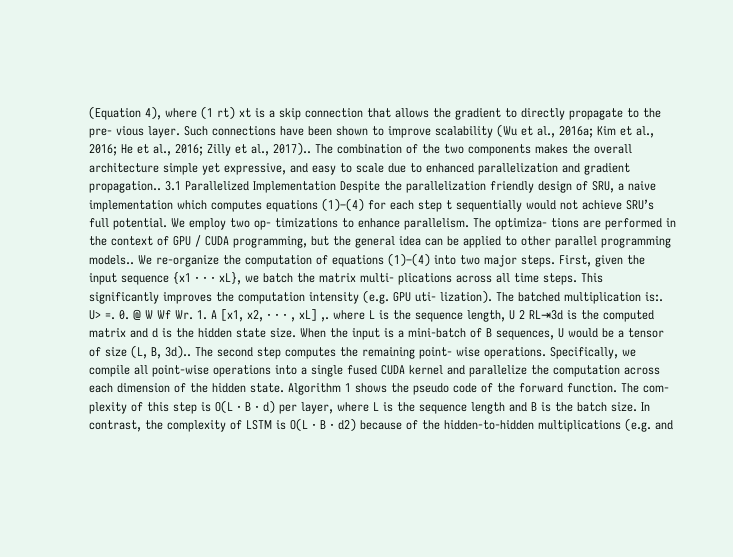(Equation 4), where (1 rt) xt is a skip connection that allows the gradient to directly propagate to the pre- vious layer. Such connections have been shown to improve scalability (Wu et al., 2016a; Kim et al., 2016; He et al., 2016; Zilly et al., 2017).. The combination of the two components makes the overall architecture simple yet expressive, and easy to scale due to enhanced parallelization and gradient propagation.. 3.1 Parallelized Implementation Despite the parallelization friendly design of SRU, a naive implementation which computes equations (1)–(4) for each step t sequentially would not achieve SRU’s full potential. We employ two op- timizations to enhance parallelism. The optimiza- tions are performed in the context of GPU / CUDA programming, but the general idea can be applied to other parallel programming models.. We re-organize the computation of equations (1)–(4) into two major steps. First, given the input sequence {x1 · · · xL}, we batch the matrix multi- plications across all time steps. This significantly improves the computation intensity (e.g. GPU uti- lization). The batched multiplication is:. U> =. 0. @ W Wf Wr. 1. A [x1, x2, · · · , xL] ,. where L is the sequence length, U 2 RL⇥3d is the computed matrix and d is the hidden state size. When the input is a mini-batch of B sequences, U would be a tensor of size (L, B, 3d).. The second step computes the remaining point- wise operations. Specifically, we compile all point-wise operations into a single fused CUDA kernel and parallelize the computation across each dimension of the hidden state. Algorithm 1 shows the pseudo code of the forward function. The com- plexity of this step is O(L · B · d) per layer, where L is the sequence length and B is the batch size. In contrast, the complexity of LSTM is O(L · B · d2) because of the hidden-to-hidden multiplications (e.g. and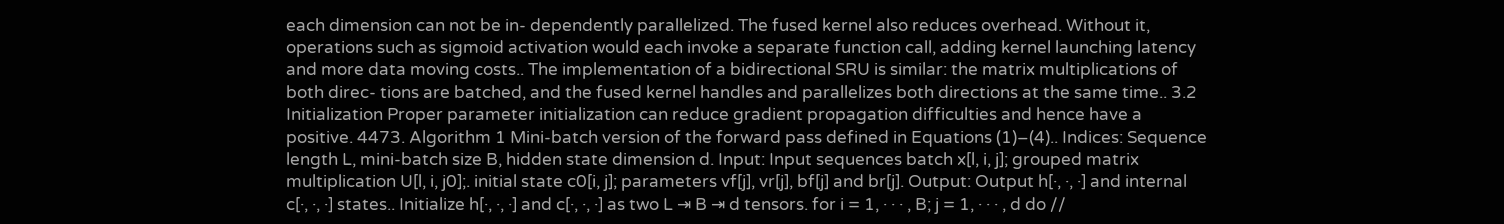each dimension can not be in- dependently parallelized. The fused kernel also reduces overhead. Without it, operations such as sigmoid activation would each invoke a separate function call, adding kernel launching latency and more data moving costs.. The implementation of a bidirectional SRU is similar: the matrix multiplications of both direc- tions are batched, and the fused kernel handles and parallelizes both directions at the same time.. 3.2 Initialization Proper parameter initialization can reduce gradient propagation difficulties and hence have a positive. 4473. Algorithm 1 Mini-batch version of the forward pass defined in Equations (1)–(4).. Indices: Sequence length L, mini-batch size B, hidden state dimension d. Input: Input sequences batch x[l, i, j]; grouped matrix multiplication U[l, i, j0];. initial state c0[i, j]; parameters vf[j], vr[j], bf[j] and br[j]. Output: Output h[·, ·, ·] and internal c[·, ·, ·] states.. Initialize h[·, ·, ·] and c[·, ·, ·] as two L ⇥ B ⇥ d tensors. for i = 1, · · · , B; j = 1, · · · , d do //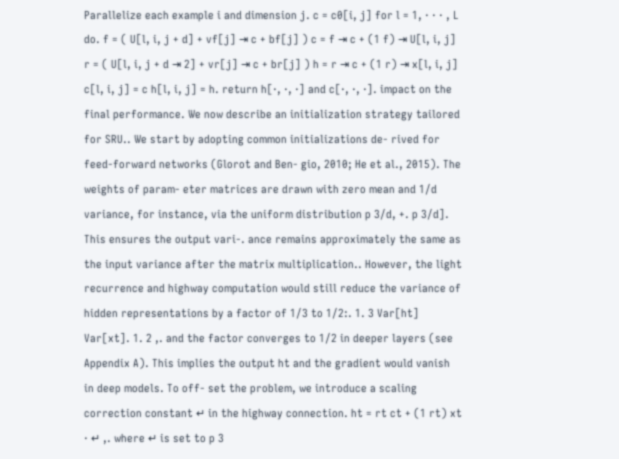Parallelize each example i and dimension j. c = c0[i, j] for l = 1, · · · , L do. f = ( U[l, i, j + d] + vf[j] ⇥ c + bf[j] ) c = f ⇥ c + (1 f) ⇥ U[l, i, j] r = ( U[l, i, j + d ⇥ 2] + vr[j] ⇥ c + br[j] ) h = r ⇥ c + (1 r) ⇥ x[l, i, j] c[l, i, j] = c h[l, i, j] = h. return h[·, ·, ·] and c[·, ·, ·]. impact on the final performance. We now describe an initialization strategy tailored for SRU.. We start by adopting common initializations de- rived for feed-forward networks (Glorot and Ben- gio, 2010; He et al., 2015). The weights of param- eter matrices are drawn with zero mean and 1/d variance, for instance, via the uniform distribution p 3/d, +. p 3/d]. This ensures the output vari-. ance remains approximately the same as the input variance after the matrix multiplication.. However, the light recurrence and highway computation would still reduce the variance of hidden representations by a factor of 1/3 to 1/2:. 1. 3 Var[ht] Var[xt]. 1. 2 ,. and the factor converges to 1/2 in deeper layers (see Appendix A). This implies the output ht and the gradient would vanish in deep models. To off- set the problem, we introduce a scaling correction constant ↵ in the highway connection. ht = rt ct + (1 rt) xt · ↵ ,. where ↵ is set to p 3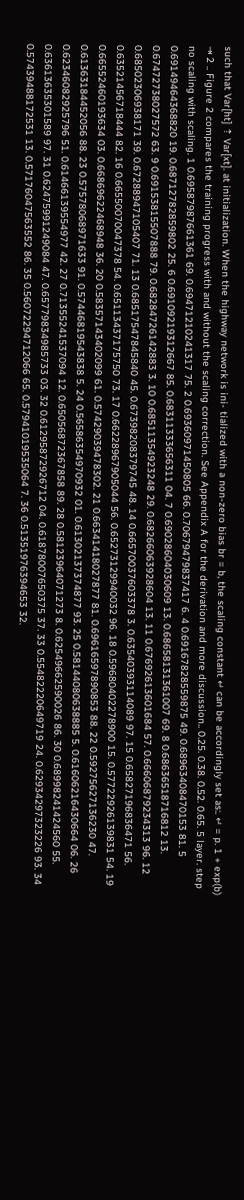such that Var[ht] ⇡ Var[xt]. at initialization. When the highway network is ini- tialized with a non-zero bias br = b, the scaling constant ↵ can be accordingly set as:. ↵ = p. 1 + exp(b) ⇥ 2 .. Figure 2 compares the training progress with and without the scaling correction. See Appendix A for the derivation and more discussion.. 0.25. 0.38. 0.52. 0.65. 5 layer. step no scaling with scaling. 1 0.69587987661361 69. 0.69471210241317 75. 2 0.69360971450805 66. 0.70679479837417 6. 4 0.69167828559875 49. 0.68963408470153 81. 5 0.69149464368820 19. 0.68712782859802 25. 6 0.69109219312667 85. 0.68311333656311 04. 7 0.69028604030609 13. 0.68658131361007 69. 8 0.68636518716812 13. 0.67472738027572 63. 9 0.69153815507888 79. 0.68284726142883 3. 10 0.68511354923248 29. 0.68266063928604 13. 11 0.67692613601684 57. 0.66606879234313 96. 12 0.68502306938171 39. 0.67288947105407 71. 13 0.68517547845840 45. 0.67398208379745 48. 14 0.66570037603378 3. 0.63540393114089 97. 15 0.65827196836471 56. 0.63521456718444 82. 16 0.66550070047378 54. 0.65113437175750 73. 17 0.66228967905044 56. 0.65273129940032 96. 18 0.59680402278900 15. 0.57722926139831 54. 19 0.66552460193634 03. 0.66869622468948 36. 20 0.58357143402099 61. 0.57429039478302. 21 0.66341418027877 81. 0.69616597890853 88. 22 0.59275627136230 47. 0.61363184452056 88. 23 0.57578068971633 91. 0.57446819543838 5. 24 0.56586354970932 01. 0.61302137374877 93. 25 0.58144080638885 5. 0.61606216430664 06. 26 0.62346082925796 51. 0.61466139554977 42. 27 0.71355241537094 12. 0.65056872367858 89. 28 0.58123964071273 8. 0.62549662590026 86. 30 0.68998241424560 55. 0.63613635301589 97. 31 0.62475991249084 47. 0.65779834985733 03. 32 0.61295872926712 04. 0.61878007650375 37. 33 0.55482220649719 24. 0.62934297323226 93. 34 0.57439488172531 13. 0.57176047563552 86. 35 0.56072294712066 65. 0.57941019535064 7. 36 0.51351976394653 32.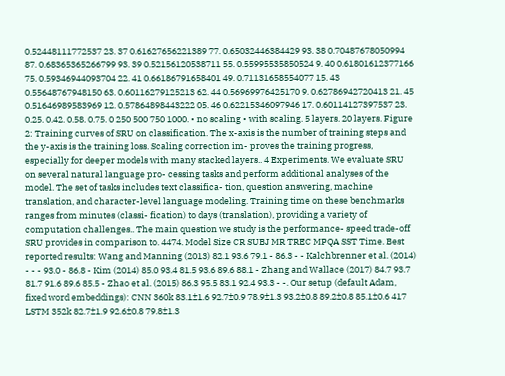0.52448111772537 23. 37 0.61627656221389 77. 0.65032446384429 93. 38 0.70487678050994 87. 0.68365365266799 93. 39 0.52156120538711 55. 0.55995535850524 9. 40 0.61801612377166 75. 0.59346944093704 22. 41 0.66186791658401 49. 0.71131658554077 15. 43 0.55648767948150 63. 0.60116279125213 62. 44 0.56969976425170 9. 0.62786942720413 21. 45 0.51646989583969 12. 0.57864898443222 05. 46 0.62215346097946 17. 0.60114127397537 23. 0.25. 0.42. 0.58. 0.75. 0 250 500 750 1000. • no scaling • with scaling. 5 layers. 20 layers. Figure 2: Training curves of SRU on classification. The x-axis is the number of training steps and the y-axis is the training loss. Scaling correction im- proves the training progress, especially for deeper models with many stacked layers.. 4 Experiments. We evaluate SRU on several natural language pro- cessing tasks and perform additional analyses of the model. The set of tasks includes text classifica- tion, question answering, machine translation, and character-level language modeling. Training time on these benchmarks ranges from minutes (classi- fication) to days (translation), providing a variety of computation challenges.. The main question we study is the performance- speed trade-off SRU provides in comparison to. 4474. Model Size CR SUBJ MR TREC MPQA SST Time. Best reported results: Wang and Manning (2013) 82.1 93.6 79.1 - 86.3 - - Kalchbrenner et al. (2014) - - - 93.0 - 86.8 - Kim (2014) 85.0 93.4 81.5 93.6 89.6 88.1 - Zhang and Wallace (2017) 84.7 93.7 81.7 91.6 89.6 85.5 - Zhao et al. (2015) 86.3 95.5 83.1 92.4 93.3 - -. Our setup (default Adam, fixed word embeddings): CNN 360k 83.1±1.6 92.7±0.9 78.9±1.3 93.2±0.8 89.2±0.8 85.1±0.6 417 LSTM 352k 82.7±1.9 92.6±0.8 79.8±1.3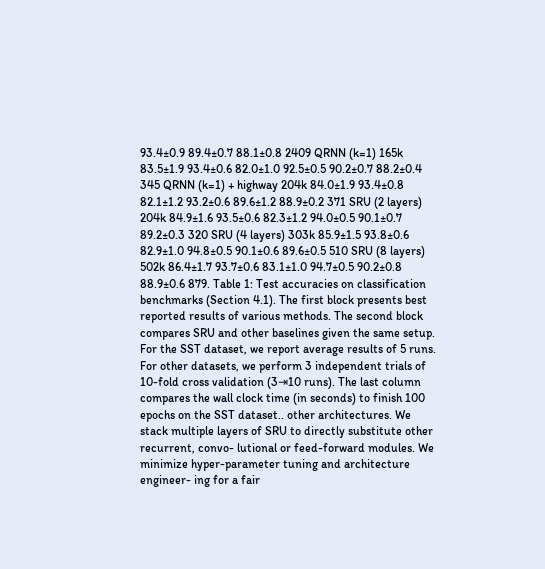93.4±0.9 89.4±0.7 88.1±0.8 2409 QRNN (k=1) 165k 83.5±1.9 93.4±0.6 82.0±1.0 92.5±0.5 90.2±0.7 88.2±0.4 345 QRNN (k=1) + highway 204k 84.0±1.9 93.4±0.8 82.1±1.2 93.2±0.6 89.6±1.2 88.9±0.2 371 SRU (2 layers) 204k 84.9±1.6 93.5±0.6 82.3±1.2 94.0±0.5 90.1±0.7 89.2±0.3 320 SRU (4 layers) 303k 85.9±1.5 93.8±0.6 82.9±1.0 94.8±0.5 90.1±0.6 89.6±0.5 510 SRU (8 layers) 502k 86.4±1.7 93.7±0.6 83.1±1.0 94.7±0.5 90.2±0.8 88.9±0.6 879. Table 1: Test accuracies on classification benchmarks (Section 4.1). The first block presents best reported results of various methods. The second block compares SRU and other baselines given the same setup. For the SST dataset, we report average results of 5 runs. For other datasets, we perform 3 independent trials of 10-fold cross validation (3⇥10 runs). The last column compares the wall clock time (in seconds) to finish 100 epochs on the SST dataset.. other architectures. We stack multiple layers of SRU to directly substitute other recurrent, convo- lutional or feed-forward modules. We minimize hyper-parameter tuning and architecture engineer- ing for a fair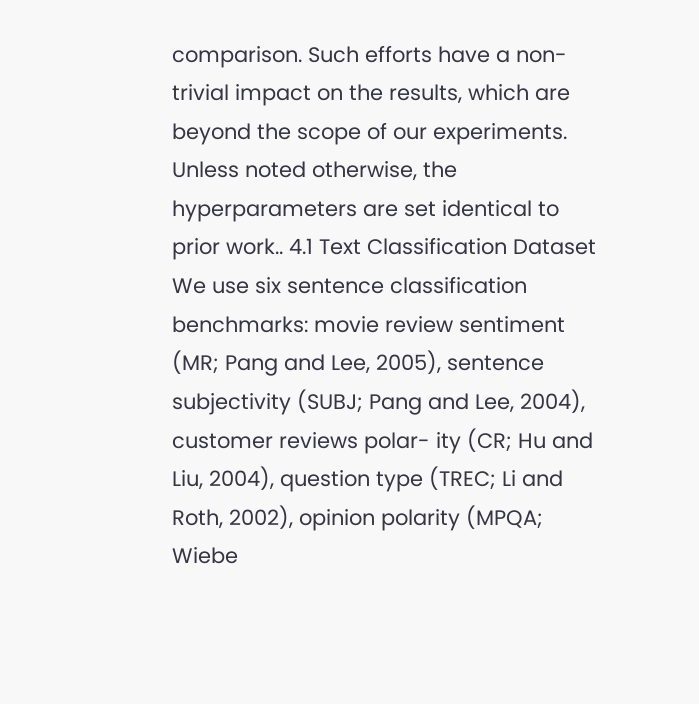comparison. Such efforts have a non- trivial impact on the results, which are beyond the scope of our experiments. Unless noted otherwise, the hyperparameters are set identical to prior work.. 4.1 Text Classification Dataset We use six sentence classification benchmarks: movie review sentiment (MR; Pang and Lee, 2005), sentence subjectivity (SUBJ; Pang and Lee, 2004), customer reviews polar- ity (CR; Hu and Liu, 2004), question type (TREC; Li and Roth, 2002), opinion polarity (MPQA; Wiebe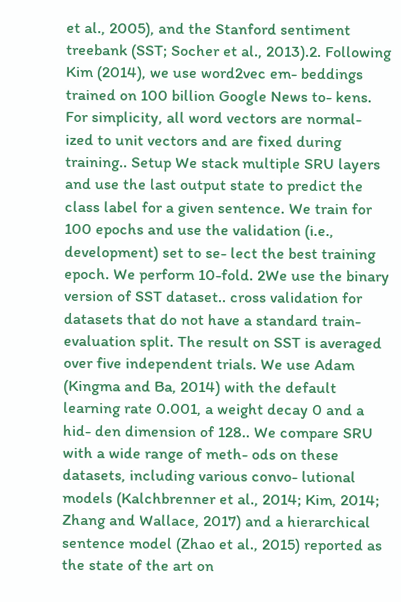et al., 2005), and the Stanford sentiment treebank (SST; Socher et al., 2013).2. Following Kim (2014), we use word2vec em- beddings trained on 100 billion Google News to- kens. For simplicity, all word vectors are normal- ized to unit vectors and are fixed during training.. Setup We stack multiple SRU layers and use the last output state to predict the class label for a given sentence. We train for 100 epochs and use the validation (i.e., development) set to se- lect the best training epoch. We perform 10-fold. 2We use the binary version of SST dataset.. cross validation for datasets that do not have a standard train-evaluation split. The result on SST is averaged over five independent trials. We use Adam (Kingma and Ba, 2014) with the default learning rate 0.001, a weight decay 0 and a hid- den dimension of 128.. We compare SRU with a wide range of meth- ods on these datasets, including various convo- lutional models (Kalchbrenner et al., 2014; Kim, 2014; Zhang and Wallace, 2017) and a hierarchical sentence model (Zhao et al., 2015) reported as the state of the art on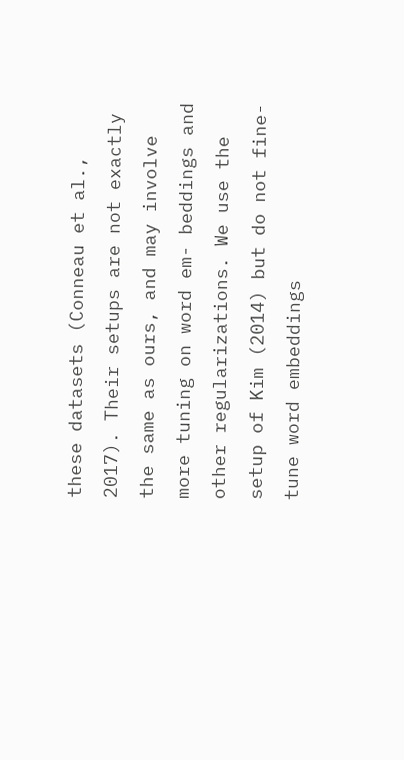these datasets (Conneau et al., 2017). Their setups are not exactly the same as ours, and may involve more tuning on word em- beddings and other regularizations. We use the setup of Kim (2014) but do not fine-tune word embeddings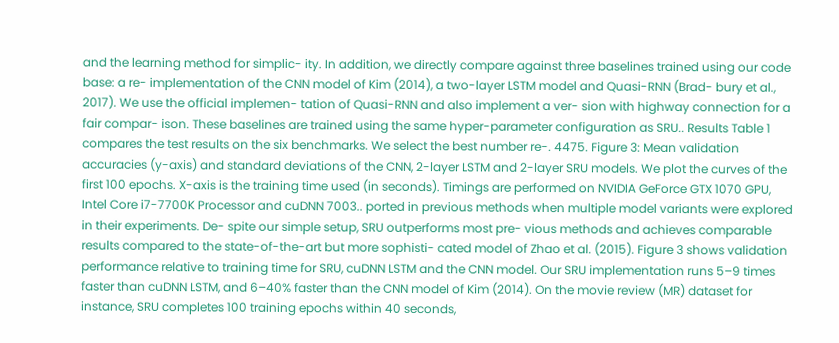and the learning method for simplic- ity. In addition, we directly compare against three baselines trained using our code base: a re- implementation of the CNN model of Kim (2014), a two-layer LSTM model and Quasi-RNN (Brad- bury et al., 2017). We use the official implemen- tation of Quasi-RNN and also implement a ver- sion with highway connection for a fair compar- ison. These baselines are trained using the same hyper-parameter configuration as SRU.. Results Table 1 compares the test results on the six benchmarks. We select the best number re-. 4475. Figure 3: Mean validation accuracies (y-axis) and standard deviations of the CNN, 2-layer LSTM and 2-layer SRU models. We plot the curves of the first 100 epochs. X-axis is the training time used (in seconds). Timings are performed on NVIDIA GeForce GTX 1070 GPU, Intel Core i7-7700K Processor and cuDNN 7003.. ported in previous methods when multiple model variants were explored in their experiments. De- spite our simple setup, SRU outperforms most pre- vious methods and achieves comparable results compared to the state-of-the-art but more sophisti- cated model of Zhao et al. (2015). Figure 3 shows validation performance relative to training time for SRU, cuDNN LSTM and the CNN model. Our SRU implementation runs 5–9 times faster than cuDNN LSTM, and 6–40% faster than the CNN model of Kim (2014). On the movie review (MR) dataset for instance, SRU completes 100 training epochs within 40 seconds,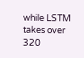while LSTM takes over 320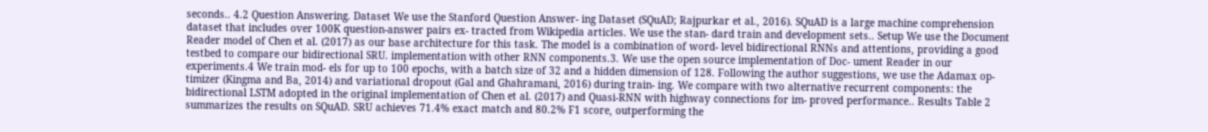seconds.. 4.2 Question Answering. Dataset We use the Stanford Question Answer- ing Dataset (SQuAD; Rajpurkar et al., 2016). SQuAD is a large machine comprehension dataset that includes over 100K question-answer pairs ex- tracted from Wikipedia articles. We use the stan- dard train and development sets.. Setup We use the Document Reader model of Chen et al. (2017) as our base architecture for this task. The model is a combination of word- level bidirectional RNNs and attentions, providing a good testbed to compare our bidirectional SRU. implementation with other RNN components.3. We use the open source implementation of Doc- ument Reader in our experiments.4 We train mod- els for up to 100 epochs, with a batch size of 32 and a hidden dimension of 128. Following the author suggestions, we use the Adamax op- timizer (Kingma and Ba, 2014) and variational dropout (Gal and Ghahramani, 2016) during train- ing. We compare with two alternative recurrent components: the bidirectional LSTM adopted in the original implementation of Chen et al. (2017) and Quasi-RNN with highway connections for im- proved performance.. Results Table 2 summarizes the results on SQuAD. SRU achieves 71.4% exact match and 80.2% F1 score, outperforming the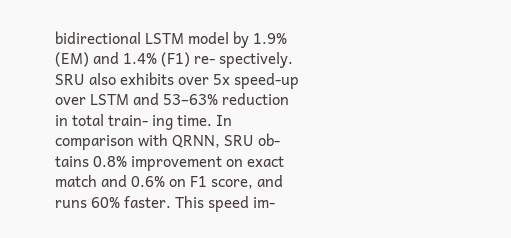bidirectional LSTM model by 1.9% (EM) and 1.4% (F1) re- spectively. SRU also exhibits over 5x speed-up over LSTM and 53–63% reduction in total train- ing time. In comparison with QRNN, SRU ob- tains 0.8% improvement on exact match and 0.6% on F1 score, and runs 60% faster. This speed im-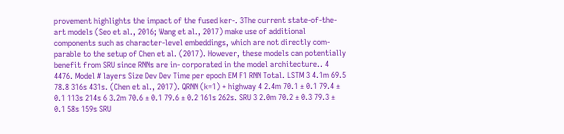provement highlights the impact of the fused ker-. 3The current state-of-the-art models (Seo et al., 2016; Wang et al., 2017) make use of additional components such as character-level embeddings, which are not directly com- parable to the setup of Chen et al. (2017). However, these models can potentially benefit from SRU since RNNs are in- corporated in the model architecture.. 4 4476. Model # layers Size Dev Dev Time per epoch EM F1 RNN Total. LSTM 3 4.1m 69.5 78.8 316s 431s. (Chen et al., 2017). QRNN (k=1) + highway 4 2.4m 70.1 ± 0.1 79.4 ± 0.1 113s 214s 6 3.2m 70.6 ± 0.1 79.6 ± 0.2 161s 262s. SRU 3 2.0m 70.2 ± 0.3 79.3 ± 0.1 58s 159s SRU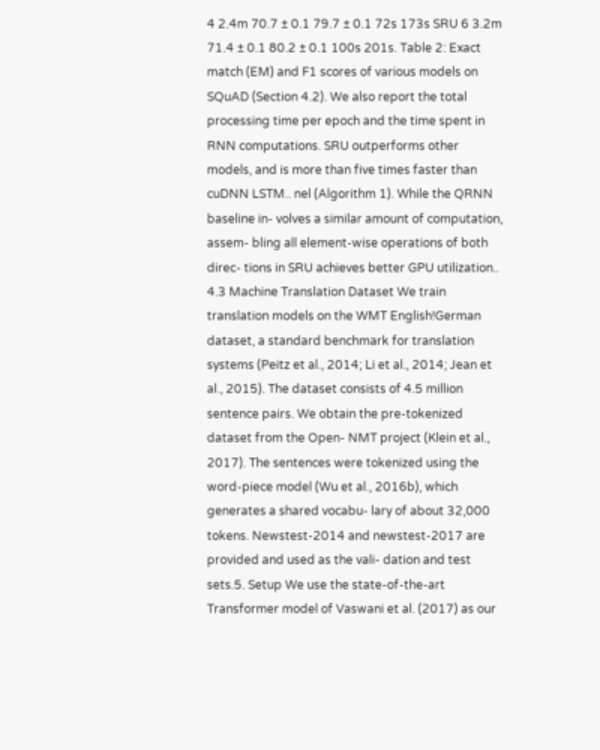4 2.4m 70.7 ± 0.1 79.7 ± 0.1 72s 173s SRU 6 3.2m 71.4 ± 0.1 80.2 ± 0.1 100s 201s. Table 2: Exact match (EM) and F1 scores of various models on SQuAD (Section 4.2). We also report the total processing time per epoch and the time spent in RNN computations. SRU outperforms other models, and is more than five times faster than cuDNN LSTM.. nel (Algorithm 1). While the QRNN baseline in- volves a similar amount of computation, assem- bling all element-wise operations of both direc- tions in SRU achieves better GPU utilization.. 4.3 Machine Translation Dataset We train translation models on the WMT English!German dataset, a standard benchmark for translation systems (Peitz et al., 2014; Li et al., 2014; Jean et al., 2015). The dataset consists of 4.5 million sentence pairs. We obtain the pre-tokenized dataset from the Open- NMT project (Klein et al., 2017). The sentences were tokenized using the word-piece model (Wu et al., 2016b), which generates a shared vocabu- lary of about 32,000 tokens. Newstest-2014 and newstest-2017 are provided and used as the vali- dation and test sets.5. Setup We use the state-of-the-art Transformer model of Vaswani et al. (2017) as our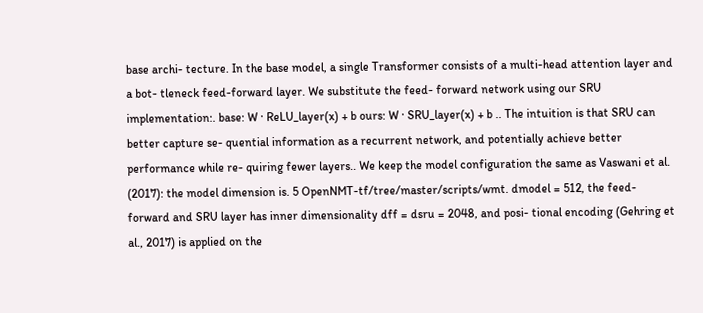base archi- tecture. In the base model, a single Transformer consists of a multi-head attention layer and a bot- tleneck feed-forward layer. We substitute the feed- forward network using our SRU implementation:. base: W · ReLU_layer(x) + b ours: W · SRU_layer(x) + b .. The intuition is that SRU can better capture se- quential information as a recurrent network, and potentially achieve better performance while re- quiring fewer layers.. We keep the model configuration the same as Vaswani et al. (2017): the model dimension is. 5 OpenNMT-tf/tree/master/scripts/wmt. dmodel = 512, the feed-forward and SRU layer has inner dimensionality dff = dsru = 2048, and posi- tional encoding (Gehring et al., 2017) is applied on the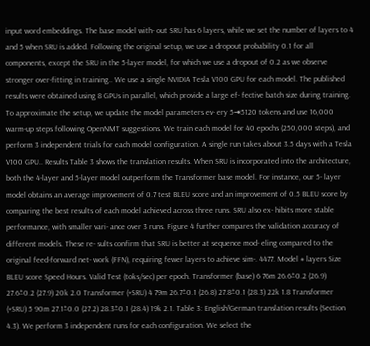input word embeddings. The base model with- out SRU has 6 layers, while we set the number of layers to 4 and 5 when SRU is added. Following the original setup, we use a dropout probability 0.1 for all components, except the SRU in the 5-layer model, for which we use a dropout of 0.2 as we observe stronger over-fitting in training.. We use a single NVIDIA Tesla V100 GPU for each model. The published results were obtained using 8 GPUs in parallel, which provide a large ef- fective batch size during training. To approximate the setup, we update the model parameters ev- ery 5⇥5120 tokens and use 16,000 warm-up steps following OpenNMT suggestions. We train each model for 40 epochs (250,000 steps), and perform 3 independent trials for each model configuration. A single run takes about 3.5 days with a Tesla V100 GPU.. Results Table 3 shows the translation results. When SRU is incorporated into the architecture, both the 4-layer and 5-layer model outperform the Transformer base model. For instance, our 5- layer model obtains an average improvement of 0.7 test BLEU score and an improvement of 0.5 BLEU score by comparing the best results of each model achieved across three runs. SRU also ex- hibits more stable performance, with smaller vari- ance over 3 runs. Figure 4 further compares the validation accuracy of different models. These re- sults confirm that SRU is better at sequence mod- eling compared to the original feed-forward net- work (FFN), requiring fewer layers to achieve sim-. 4477. Model # layers Size BLEU score Speed Hours. Valid Test (toks/sec) per epoch. Transformer (base) 6 76m 26.6±0.2 (26.9) 27.6±0.2 (27.9) 20k 2.0 Transformer (+SRU) 4 79m 26.7±0.1 (26.8) 27.8±0.1 (28.3) 22k 1.8 Transformer (+SRU) 5 90m 27.1±0.0 (27.2) 28.3±0.1 (28.4) 19k 2.1. Table 3: English!German translation results (Section 4.3). We perform 3 independent runs for each configuration. We select the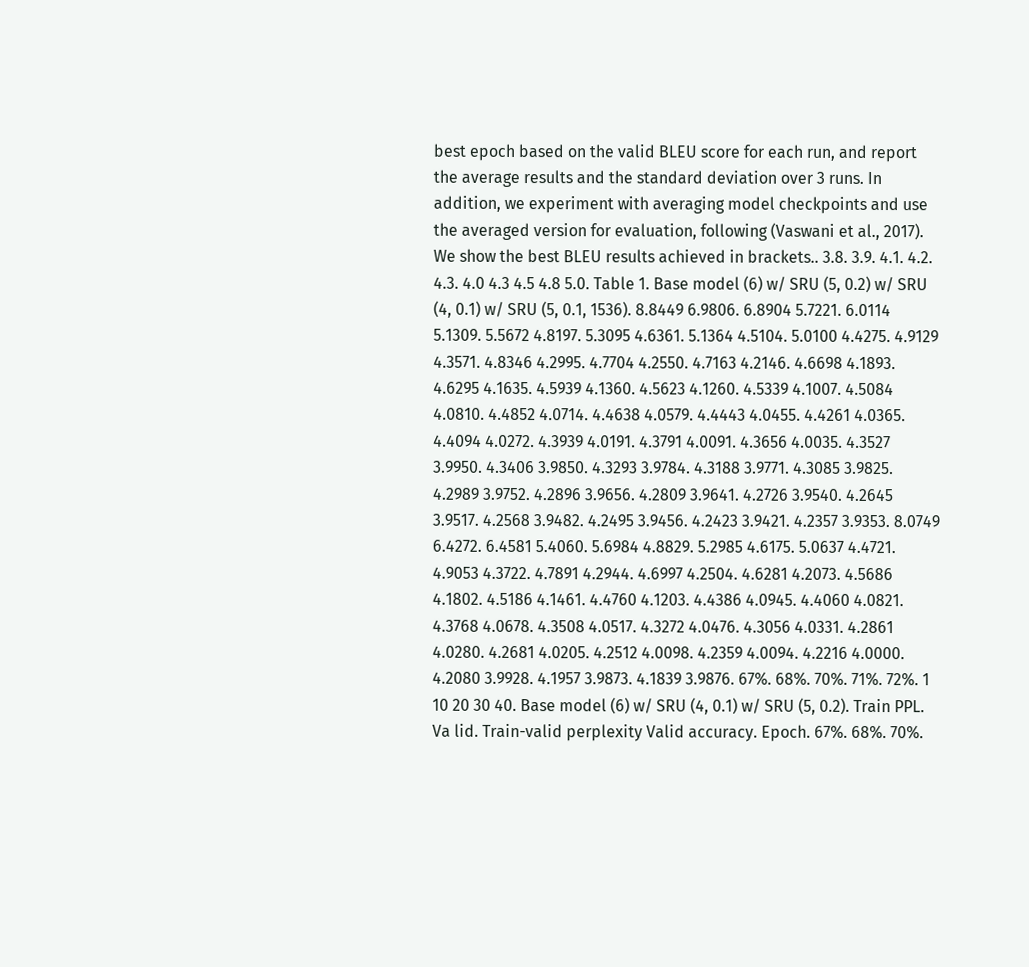best epoch based on the valid BLEU score for each run, and report the average results and the standard deviation over 3 runs. In addition, we experiment with averaging model checkpoints and use the averaged version for evaluation, following (Vaswani et al., 2017). We show the best BLEU results achieved in brackets.. 3.8. 3.9. 4.1. 4.2. 4.3. 4.0 4.3 4.5 4.8 5.0. Table 1. Base model (6) w/ SRU (5, 0.2) w/ SRU (4, 0.1) w/ SRU (5, 0.1, 1536). 8.8449 6.9806. 6.8904 5.7221. 6.0114 5.1309. 5.5672 4.8197. 5.3095 4.6361. 5.1364 4.5104. 5.0100 4.4275. 4.9129 4.3571. 4.8346 4.2995. 4.7704 4.2550. 4.7163 4.2146. 4.6698 4.1893. 4.6295 4.1635. 4.5939 4.1360. 4.5623 4.1260. 4.5339 4.1007. 4.5084 4.0810. 4.4852 4.0714. 4.4638 4.0579. 4.4443 4.0455. 4.4261 4.0365. 4.4094 4.0272. 4.3939 4.0191. 4.3791 4.0091. 4.3656 4.0035. 4.3527 3.9950. 4.3406 3.9850. 4.3293 3.9784. 4.3188 3.9771. 4.3085 3.9825. 4.2989 3.9752. 4.2896 3.9656. 4.2809 3.9641. 4.2726 3.9540. 4.2645 3.9517. 4.2568 3.9482. 4.2495 3.9456. 4.2423 3.9421. 4.2357 3.9353. 8.0749 6.4272. 6.4581 5.4060. 5.6984 4.8829. 5.2985 4.6175. 5.0637 4.4721. 4.9053 4.3722. 4.7891 4.2944. 4.6997 4.2504. 4.6281 4.2073. 4.5686 4.1802. 4.5186 4.1461. 4.4760 4.1203. 4.4386 4.0945. 4.4060 4.0821. 4.3768 4.0678. 4.3508 4.0517. 4.3272 4.0476. 4.3056 4.0331. 4.2861 4.0280. 4.2681 4.0205. 4.2512 4.0098. 4.2359 4.0094. 4.2216 4.0000. 4.2080 3.9928. 4.1957 3.9873. 4.1839 3.9876. 67%. 68%. 70%. 71%. 72%. 1 10 20 30 40. Base model (6) w/ SRU (4, 0.1) w/ SRU (5, 0.2). Train PPL. Va lid. Train-valid perplexity Valid accuracy. Epoch. 67%. 68%. 70%.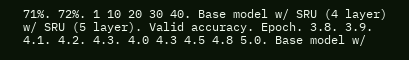71%. 72%. 1 10 20 30 40. Base model w/ SRU (4 layer) w/ SRU (5 layer). Valid accuracy. Epoch. 3.8. 3.9. 4.1. 4.2. 4.3. 4.0 4.3 4.5 4.8 5.0. Base model w/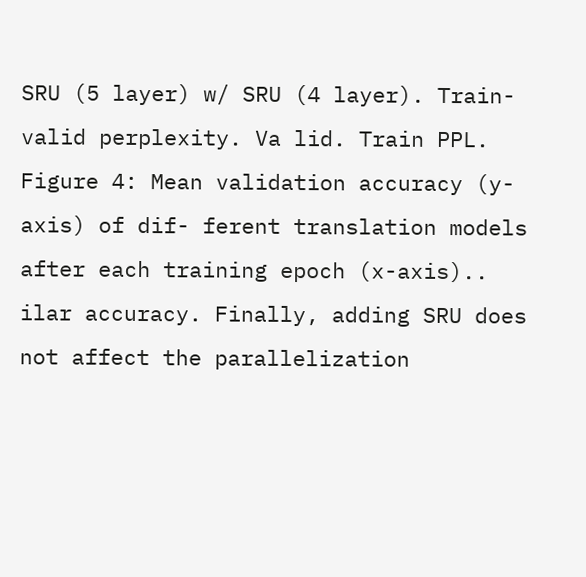SRU (5 layer) w/ SRU (4 layer). Train-valid perplexity. Va lid. Train PPL. Figure 4: Mean validation accuracy (y-axis) of dif- ferent translation models after each training epoch (x-axis).. ilar accuracy. Finally, adding SRU does not affect the parallelization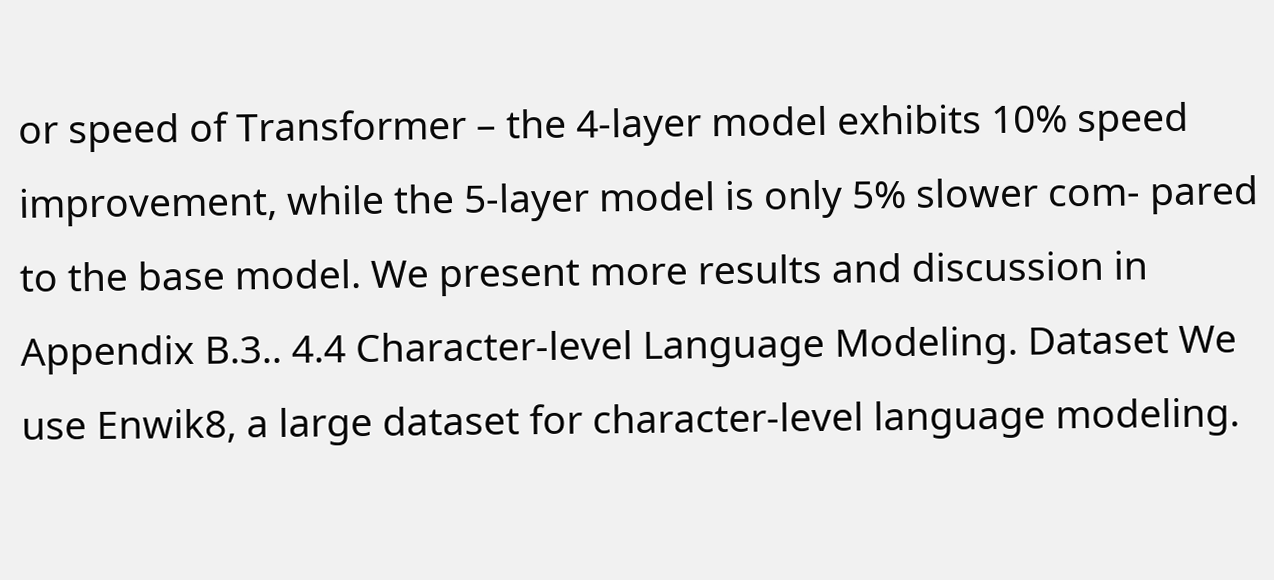or speed of Transformer – the 4-layer model exhibits 10% speed improvement, while the 5-layer model is only 5% slower com- pared to the base model. We present more results and discussion in Appendix B.3.. 4.4 Character-level Language Modeling. Dataset We use Enwik8, a large dataset for character-level language modeling.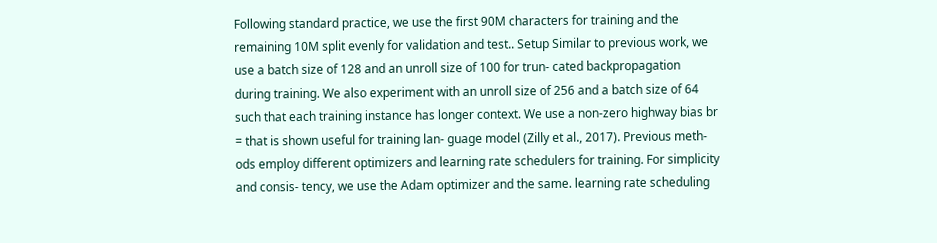Following standard practice, we use the first 90M characters for training and the remaining 10M split evenly for validation and test.. Setup Similar to previous work, we use a batch size of 128 and an unroll size of 100 for trun- cated backpropagation during training. We also experiment with an unroll size of 256 and a batch size of 64 such that each training instance has longer context. We use a non-zero highway bias br = that is shown useful for training lan- guage model (Zilly et al., 2017). Previous meth- ods employ different optimizers and learning rate schedulers for training. For simplicity and consis- tency, we use the Adam optimizer and the same. learning rate scheduling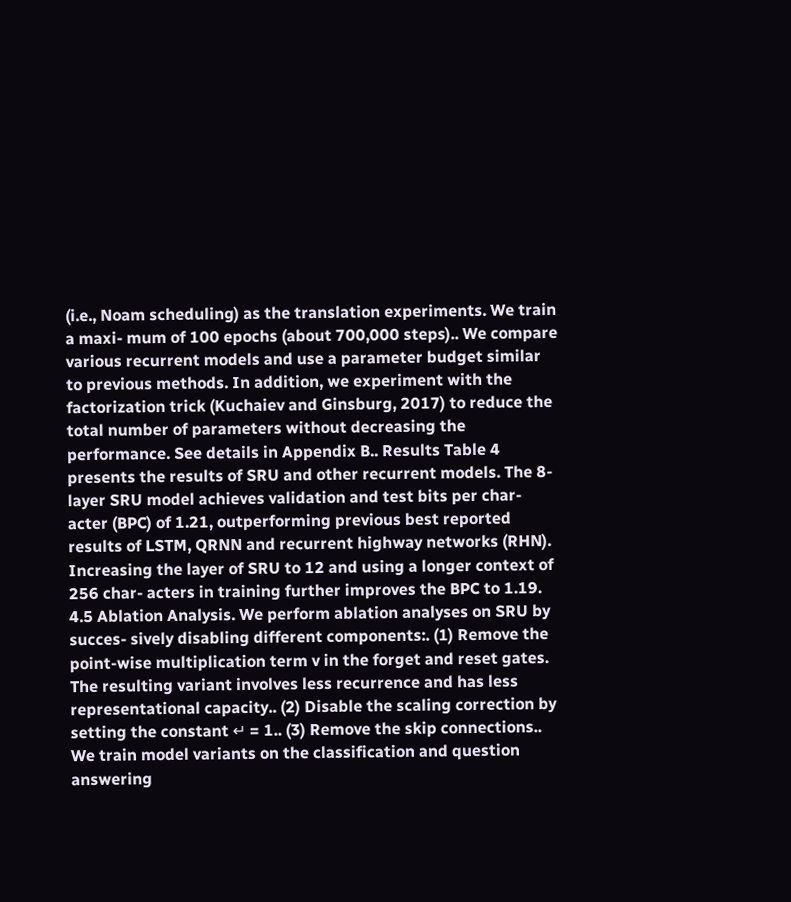(i.e., Noam scheduling) as the translation experiments. We train a maxi- mum of 100 epochs (about 700,000 steps).. We compare various recurrent models and use a parameter budget similar to previous methods. In addition, we experiment with the factorization trick (Kuchaiev and Ginsburg, 2017) to reduce the total number of parameters without decreasing the performance. See details in Appendix B.. Results Table 4 presents the results of SRU and other recurrent models. The 8-layer SRU model achieves validation and test bits per char- acter (BPC) of 1.21, outperforming previous best reported results of LSTM, QRNN and recurrent highway networks (RHN). Increasing the layer of SRU to 12 and using a longer context of 256 char- acters in training further improves the BPC to 1.19. 4.5 Ablation Analysis. We perform ablation analyses on SRU by succes- sively disabling different components:. (1) Remove the point-wise multiplication term v in the forget and reset gates. The resulting variant involves less recurrence and has less representational capacity.. (2) Disable the scaling correction by setting the constant ↵ = 1.. (3) Remove the skip connections.. We train model variants on the classification and question answering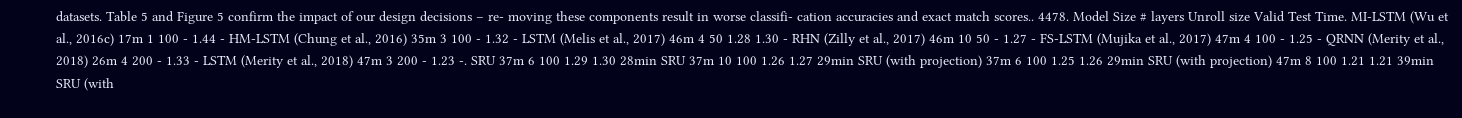datasets. Table 5 and Figure 5 confirm the impact of our design decisions – re- moving these components result in worse classifi- cation accuracies and exact match scores.. 4478. Model Size # layers Unroll size Valid Test Time. MI-LSTM (Wu et al., 2016c) 17m 1 100 - 1.44 - HM-LSTM (Chung et al., 2016) 35m 3 100 - 1.32 - LSTM (Melis et al., 2017) 46m 4 50 1.28 1.30 - RHN (Zilly et al., 2017) 46m 10 50 - 1.27 - FS-LSTM (Mujika et al., 2017) 47m 4 100 - 1.25 - QRNN (Merity et al., 2018) 26m 4 200 - 1.33 - LSTM (Merity et al., 2018) 47m 3 200 - 1.23 -. SRU 37m 6 100 1.29 1.30 28min SRU 37m 10 100 1.26 1.27 29min SRU (with projection) 37m 6 100 1.25 1.26 29min SRU (with projection) 47m 8 100 1.21 1.21 39min SRU (with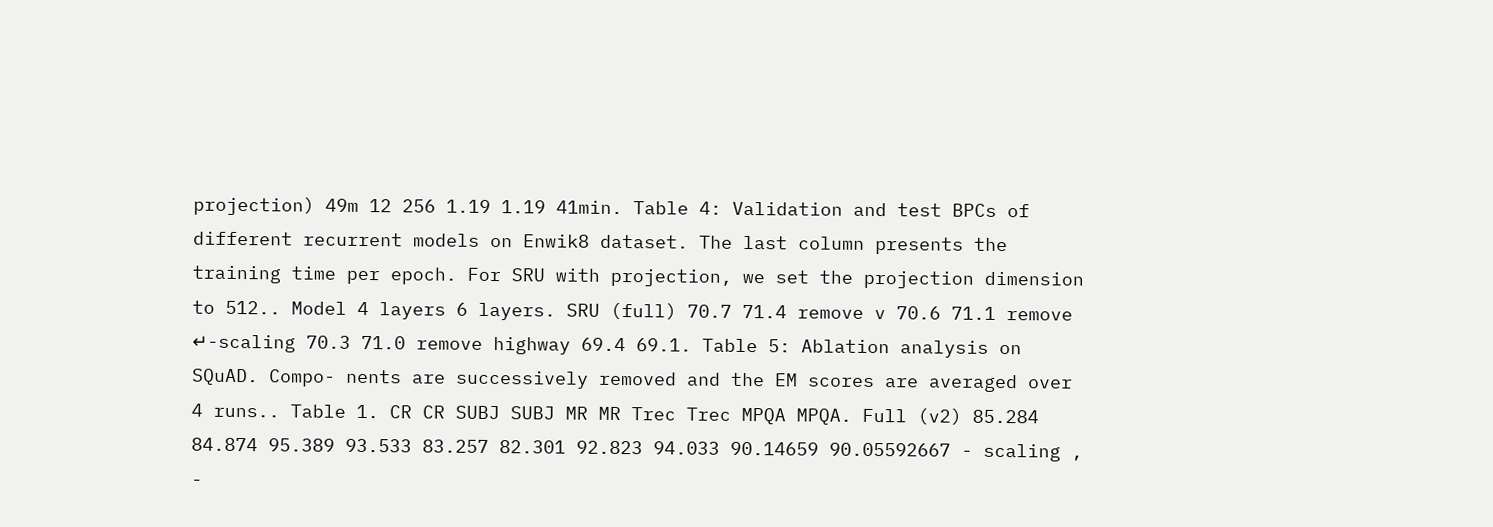projection) 49m 12 256 1.19 1.19 41min. Table 4: Validation and test BPCs of different recurrent models on Enwik8 dataset. The last column presents the training time per epoch. For SRU with projection, we set the projection dimension to 512.. Model 4 layers 6 layers. SRU (full) 70.7 71.4 remove v 70.6 71.1 remove ↵-scaling 70.3 71.0 remove highway 69.4 69.1. Table 5: Ablation analysis on SQuAD. Compo- nents are successively removed and the EM scores are averaged over 4 runs.. Table 1. CR CR SUBJ SUBJ MR MR Trec Trec MPQA MPQA. Full (v2) 85.284 84.874 95.389 93.533 83.257 82.301 92.823 94.033 90.14659 90.05592667 - scaling , -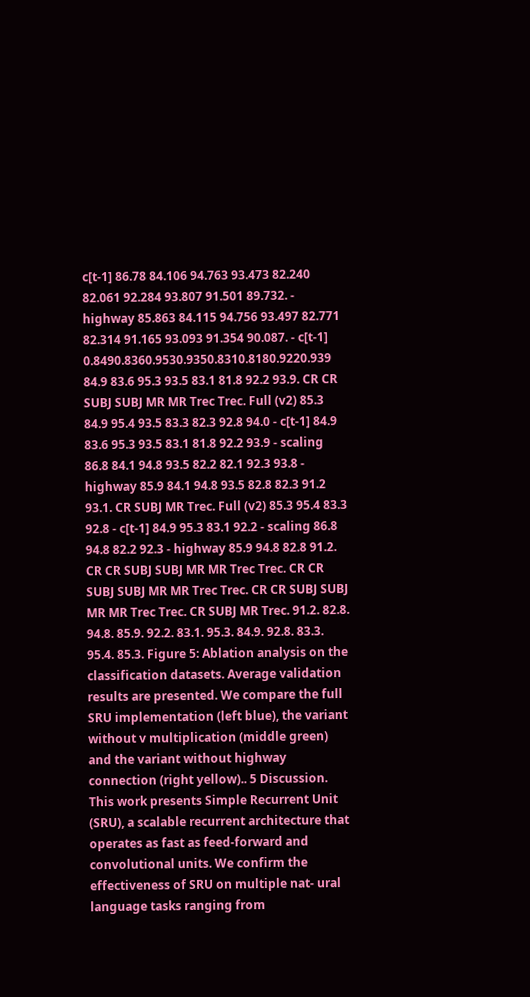c[t-1] 86.78 84.106 94.763 93.473 82.240 82.061 92.284 93.807 91.501 89.732. - highway 85.863 84.115 94.756 93.497 82.771 82.314 91.165 93.093 91.354 90.087. - c[t-1] 0.8490.8360.9530.9350.8310.8180.9220.939 84.9 83.6 95.3 93.5 83.1 81.8 92.2 93.9. CR CR SUBJ SUBJ MR MR Trec Trec. Full (v2) 85.3 84.9 95.4 93.5 83.3 82.3 92.8 94.0 - c[t-1] 84.9 83.6 95.3 93.5 83.1 81.8 92.2 93.9 - scaling 86.8 84.1 94.8 93.5 82.2 82.1 92.3 93.8 - highway 85.9 84.1 94.8 93.5 82.8 82.3 91.2 93.1. CR SUBJ MR Trec. Full (v2) 85.3 95.4 83.3 92.8 - c[t-1] 84.9 95.3 83.1 92.2 - scaling 86.8 94.8 82.2 92.3 - highway 85.9 94.8 82.8 91.2. CR CR SUBJ SUBJ MR MR Trec Trec. CR CR SUBJ SUBJ MR MR Trec Trec. CR CR SUBJ SUBJ MR MR Trec Trec. CR SUBJ MR Trec. 91.2. 82.8. 94.8. 85.9. 92.2. 83.1. 95.3. 84.9. 92.8. 83.3. 95.4. 85.3. Figure 5: Ablation analysis on the classification datasets. Average validation results are presented. We compare the full SRU implementation (left blue), the variant without v multiplication (middle green) and the variant without highway connection (right yellow).. 5 Discussion. This work presents Simple Recurrent Unit (SRU), a scalable recurrent architecture that operates as fast as feed-forward and convolutional units. We confirm the effectiveness of SRU on multiple nat- ural language tasks ranging from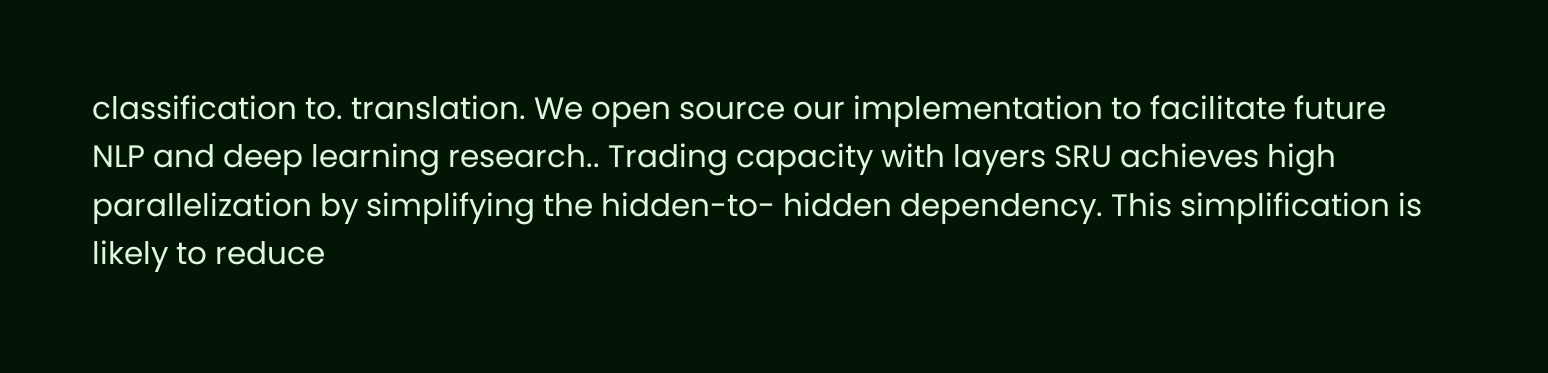classification to. translation. We open source our implementation to facilitate future NLP and deep learning research.. Trading capacity with layers SRU achieves high parallelization by simplifying the hidden-to- hidden dependency. This simplification is likely to reduce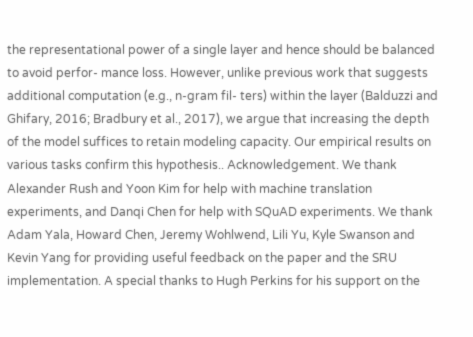the representational power of a single layer and hence should be balanced to avoid perfor- mance loss. However, unlike previous work that suggests additional computation (e.g., n-gram fil- ters) within the layer (Balduzzi and Ghifary, 2016; Bradbury et al., 2017), we argue that increasing the depth of the model suffices to retain modeling capacity. Our empirical results on various tasks confirm this hypothesis.. Acknowledgement. We thank Alexander Rush and Yoon Kim for help with machine translation experiments, and Danqi Chen for help with SQuAD experiments. We thank Adam Yala, Howard Chen, Jeremy Wohlwend, Lili Yu, Kyle Swanson and Kevin Yang for providing useful feedback on the paper and the SRU implementation. A special thanks to Hugh Perkins for his support on the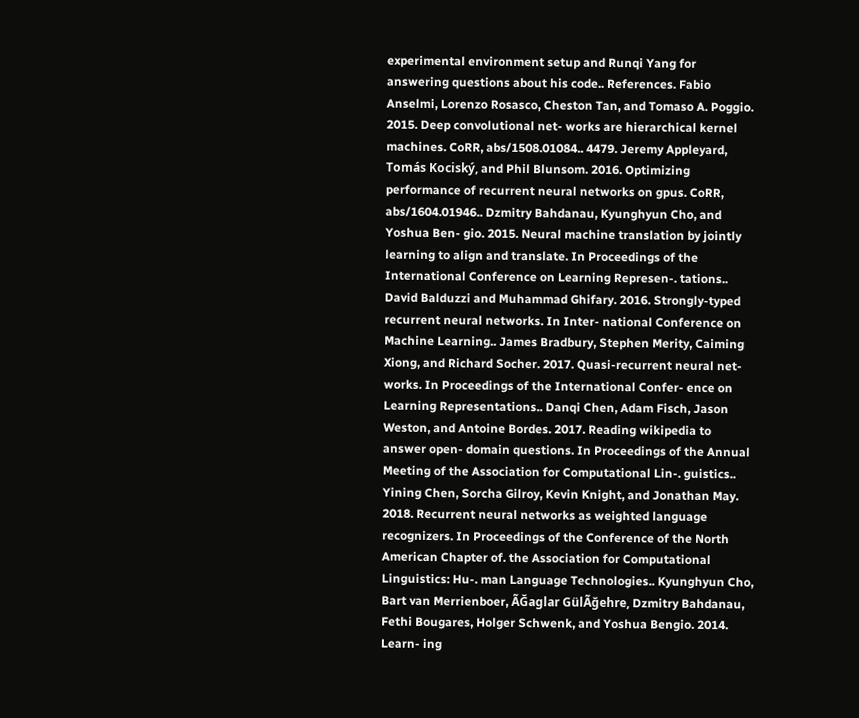experimental environment setup and Runqi Yang for answering questions about his code.. References. Fabio Anselmi, Lorenzo Rosasco, Cheston Tan, and Tomaso A. Poggio. 2015. Deep convolutional net- works are hierarchical kernel machines. CoRR, abs/1508.01084.. 4479. Jeremy Appleyard, Tomás Kociský, and Phil Blunsom. 2016. Optimizing performance of recurrent neural networks on gpus. CoRR, abs/1604.01946.. Dzmitry Bahdanau, Kyunghyun Cho, and Yoshua Ben- gio. 2015. Neural machine translation by jointly learning to align and translate. In Proceedings of the International Conference on Learning Represen-. tations.. David Balduzzi and Muhammad Ghifary. 2016. Strongly-typed recurrent neural networks. In Inter- national Conference on Machine Learning.. James Bradbury, Stephen Merity, Caiming Xiong, and Richard Socher. 2017. Quasi-recurrent neural net- works. In Proceedings of the International Confer- ence on Learning Representations.. Danqi Chen, Adam Fisch, Jason Weston, and Antoine Bordes. 2017. Reading wikipedia to answer open- domain questions. In Proceedings of the Annual Meeting of the Association for Computational Lin-. guistics.. Yining Chen, Sorcha Gilroy, Kevin Knight, and Jonathan May. 2018. Recurrent neural networks as weighted language recognizers. In Proceedings of the Conference of the North American Chapter of. the Association for Computational Linguistics: Hu-. man Language Technologies.. Kyunghyun Cho, Bart van Merrienboer, ÃĞaglar GülÃğehre, Dzmitry Bahdanau, Fethi Bougares, Holger Schwenk, and Yoshua Bengio. 2014. Learn- ing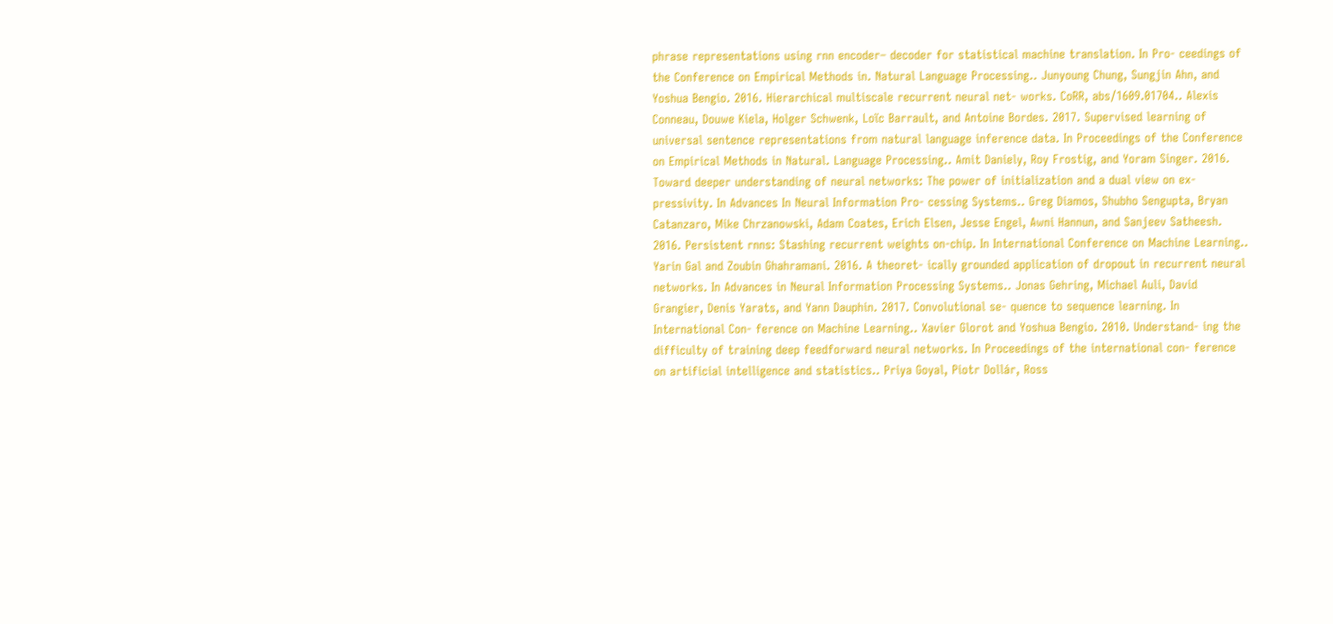phrase representations using rnn encoder– decoder for statistical machine translation. In Pro- ceedings of the Conference on Empirical Methods in. Natural Language Processing.. Junyoung Chung, Sungjin Ahn, and Yoshua Bengio. 2016. Hierarchical multiscale recurrent neural net- works. CoRR, abs/1609.01704.. Alexis Conneau, Douwe Kiela, Holger Schwenk, Loïc Barrault, and Antoine Bordes. 2017. Supervised learning of universal sentence representations from natural language inference data. In Proceedings of the Conference on Empirical Methods in Natural. Language Processing.. Amit Daniely, Roy Frostig, and Yoram Singer. 2016. Toward deeper understanding of neural networks: The power of initialization and a dual view on ex- pressivity. In Advances In Neural Information Pro- cessing Systems.. Greg Diamos, Shubho Sengupta, Bryan Catanzaro, Mike Chrzanowski, Adam Coates, Erich Elsen, Jesse Engel, Awni Hannun, and Sanjeev Satheesh. 2016. Persistent rnns: Stashing recurrent weights on-chip. In International Conference on Machine Learning.. Yarin Gal and Zoubin Ghahramani. 2016. A theoret- ically grounded application of dropout in recurrent neural networks. In Advances in Neural Information Processing Systems.. Jonas Gehring, Michael Auli, David Grangier, Denis Yarats, and Yann Dauphin. 2017. Convolutional se- quence to sequence learning. In International Con- ference on Machine Learning.. Xavier Glorot and Yoshua Bengio. 2010. Understand- ing the difficulty of training deep feedforward neural networks. In Proceedings of the international con- ference on artificial intelligence and statistics.. Priya Goyal, Piotr Dollár, Ross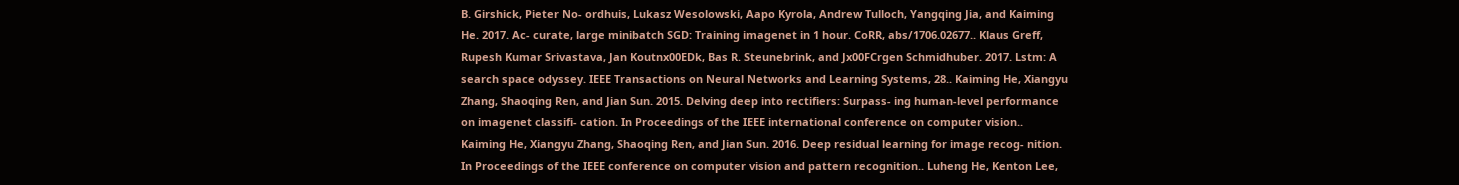B. Girshick, Pieter No- ordhuis, Lukasz Wesolowski, Aapo Kyrola, Andrew Tulloch, Yangqing Jia, and Kaiming He. 2017. Ac- curate, large minibatch SGD: Training imagenet in 1 hour. CoRR, abs/1706.02677.. Klaus Greff, Rupesh Kumar Srivastava, Jan Koutnx00EDk, Bas R. Steunebrink, and Jx00FCrgen Schmidhuber. 2017. Lstm: A search space odyssey. IEEE Transactions on Neural Networks and Learning Systems, 28.. Kaiming He, Xiangyu Zhang, Shaoqing Ren, and Jian Sun. 2015. Delving deep into rectifiers: Surpass- ing human-level performance on imagenet classifi- cation. In Proceedings of the IEEE international conference on computer vision.. Kaiming He, Xiangyu Zhang, Shaoqing Ren, and Jian Sun. 2016. Deep residual learning for image recog- nition. In Proceedings of the IEEE conference on computer vision and pattern recognition.. Luheng He, Kenton Lee,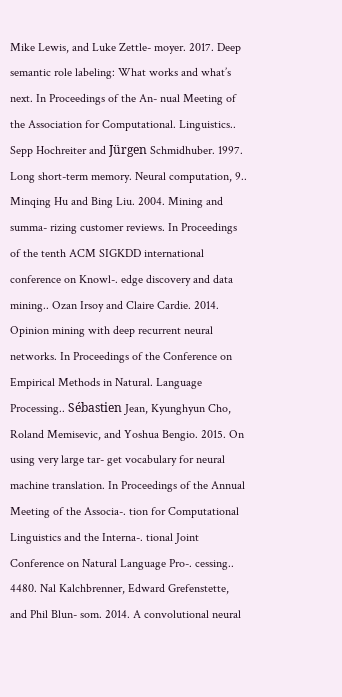Mike Lewis, and Luke Zettle- moyer. 2017. Deep semantic role labeling: What works and what’s next. In Proceedings of the An- nual Meeting of the Association for Computational. Linguistics.. Sepp Hochreiter and Jürgen Schmidhuber. 1997. Long short-term memory. Neural computation, 9.. Minqing Hu and Bing Liu. 2004. Mining and summa- rizing customer reviews. In Proceedings of the tenth ACM SIGKDD international conference on Knowl-. edge discovery and data mining.. Ozan Irsoy and Claire Cardie. 2014. Opinion mining with deep recurrent neural networks. In Proceedings of the Conference on Empirical Methods in Natural. Language Processing.. Sébastien Jean, Kyunghyun Cho, Roland Memisevic, and Yoshua Bengio. 2015. On using very large tar- get vocabulary for neural machine translation. In Proceedings of the Annual Meeting of the Associa-. tion for Computational Linguistics and the Interna-. tional Joint Conference on Natural Language Pro-. cessing.. 4480. Nal Kalchbrenner, Edward Grefenstette, and Phil Blun- som. 2014. A convolutional neural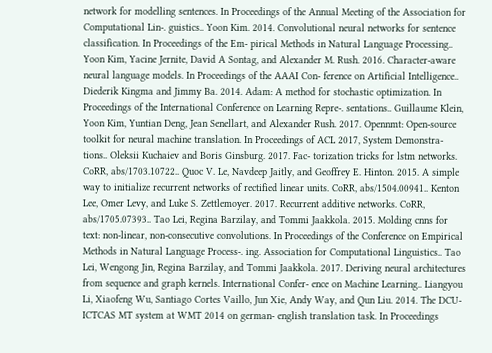network for modelling sentences. In Proceedings of the Annual Meeting of the Association for Computational Lin-. guistics.. Yoon Kim. 2014. Convolutional neural networks for sentence classification. In Proceedings of the Em- pirical Methods in Natural Language Processing.. Yoon Kim, Yacine Jernite, David A Sontag, and Alexander M. Rush. 2016. Character-aware neural language models. In Proceedings of the AAAI Con- ference on Artificial Intelligence.. Diederik Kingma and Jimmy Ba. 2014. Adam: A method for stochastic optimization. In Proceedings of the International Conference on Learning Repre-. sentations.. Guillaume Klein, Yoon Kim, Yuntian Deng, Jean Senellart, and Alexander Rush. 2017. Opennmt: Open-source toolkit for neural machine translation. In Proceedings of ACL 2017, System Demonstra- tions.. Oleksii Kuchaiev and Boris Ginsburg. 2017. Fac- torization tricks for lstm networks. CoRR, abs/1703.10722.. Quoc V. Le, Navdeep Jaitly, and Geoffrey E. Hinton. 2015. A simple way to initialize recurrent networks of rectified linear units. CoRR, abs/1504.00941.. Kenton Lee, Omer Levy, and Luke S. Zettlemoyer. 2017. Recurrent additive networks. CoRR, abs/1705.07393.. Tao Lei, Regina Barzilay, and Tommi Jaakkola. 2015. Molding cnns for text: non-linear, non-consecutive convolutions. In Proceedings of the Conference on Empirical Methods in Natural Language Process-. ing. Association for Computational Linguistics.. Tao Lei, Wengong Jin, Regina Barzilay, and Tommi Jaakkola. 2017. Deriving neural architectures from sequence and graph kernels. International Confer- ence on Machine Learning.. Liangyou Li, Xiaofeng Wu, Santiago Cortes Vaillo, Jun Xie, Andy Way, and Qun Liu. 2014. The DCU- ICTCAS MT system at WMT 2014 on german- english translation task. In Proceedings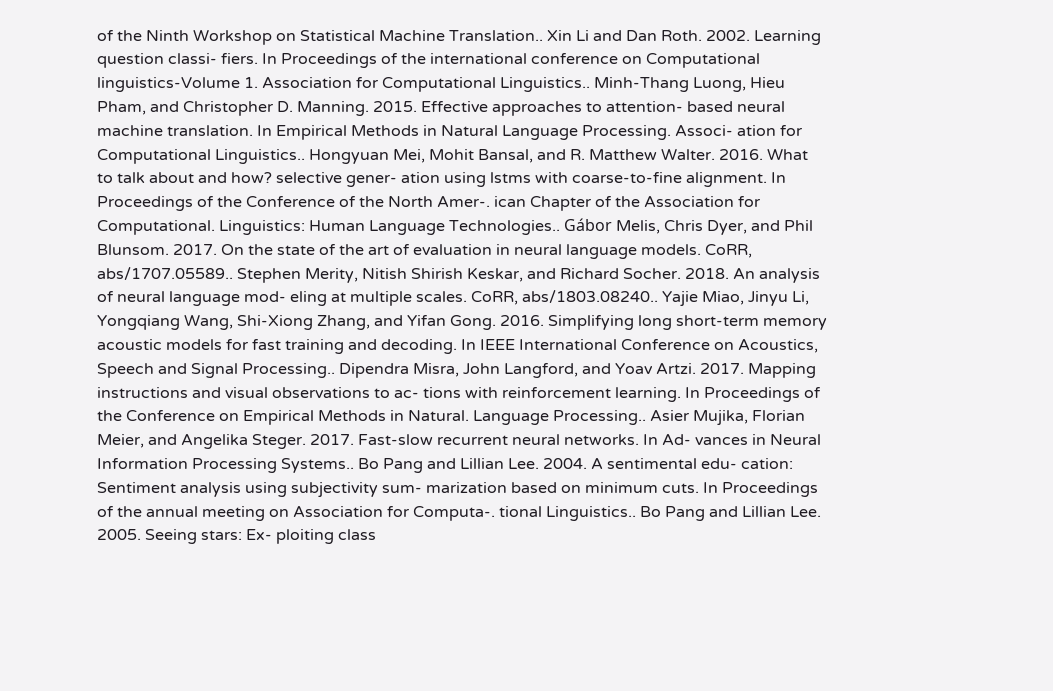of the Ninth Workshop on Statistical Machine Translation.. Xin Li and Dan Roth. 2002. Learning question classi- fiers. In Proceedings of the international conference on Computational linguistics-Volume 1. Association for Computational Linguistics.. Minh-Thang Luong, Hieu Pham, and Christopher D. Manning. 2015. Effective approaches to attention- based neural machine translation. In Empirical Methods in Natural Language Processing. Associ- ation for Computational Linguistics.. Hongyuan Mei, Mohit Bansal, and R. Matthew Walter. 2016. What to talk about and how? selective gener- ation using lstms with coarse-to-fine alignment. In Proceedings of the Conference of the North Amer-. ican Chapter of the Association for Computational. Linguistics: Human Language Technologies.. Gábor Melis, Chris Dyer, and Phil Blunsom. 2017. On the state of the art of evaluation in neural language models. CoRR, abs/1707.05589.. Stephen Merity, Nitish Shirish Keskar, and Richard Socher. 2018. An analysis of neural language mod- eling at multiple scales. CoRR, abs/1803.08240.. Yajie Miao, Jinyu Li, Yongqiang Wang, Shi-Xiong Zhang, and Yifan Gong. 2016. Simplifying long short-term memory acoustic models for fast training and decoding. In IEEE International Conference on Acoustics, Speech and Signal Processing.. Dipendra Misra, John Langford, and Yoav Artzi. 2017. Mapping instructions and visual observations to ac- tions with reinforcement learning. In Proceedings of the Conference on Empirical Methods in Natural. Language Processing.. Asier Mujika, Florian Meier, and Angelika Steger. 2017. Fast-slow recurrent neural networks. In Ad- vances in Neural Information Processing Systems.. Bo Pang and Lillian Lee. 2004. A sentimental edu- cation: Sentiment analysis using subjectivity sum- marization based on minimum cuts. In Proceedings of the annual meeting on Association for Computa-. tional Linguistics.. Bo Pang and Lillian Lee. 2005. Seeing stars: Ex- ploiting class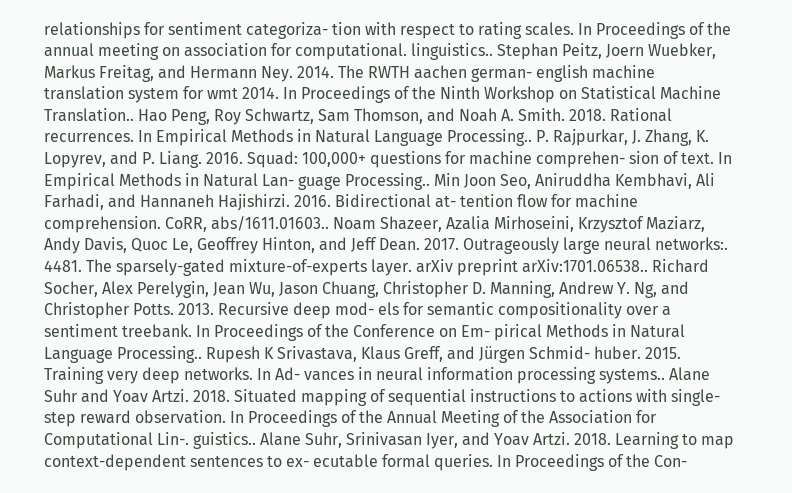relationships for sentiment categoriza- tion with respect to rating scales. In Proceedings of the annual meeting on association for computational. linguistics.. Stephan Peitz, Joern Wuebker, Markus Freitag, and Hermann Ney. 2014. The RWTH aachen german- english machine translation system for wmt 2014. In Proceedings of the Ninth Workshop on Statistical Machine Translation.. Hao Peng, Roy Schwartz, Sam Thomson, and Noah A. Smith. 2018. Rational recurrences. In Empirical Methods in Natural Language Processing.. P. Rajpurkar, J. Zhang, K. Lopyrev, and P. Liang. 2016. Squad: 100,000+ questions for machine comprehen- sion of text. In Empirical Methods in Natural Lan- guage Processing.. Min Joon Seo, Aniruddha Kembhavi, Ali Farhadi, and Hannaneh Hajishirzi. 2016. Bidirectional at- tention flow for machine comprehension. CoRR, abs/1611.01603.. Noam Shazeer, Azalia Mirhoseini, Krzysztof Maziarz, Andy Davis, Quoc Le, Geoffrey Hinton, and Jeff Dean. 2017. Outrageously large neural networks:. 4481. The sparsely-gated mixture-of-experts layer. arXiv preprint arXiv:1701.06538.. Richard Socher, Alex Perelygin, Jean Wu, Jason Chuang, Christopher D. Manning, Andrew Y. Ng, and Christopher Potts. 2013. Recursive deep mod- els for semantic compositionality over a sentiment treebank. In Proceedings of the Conference on Em- pirical Methods in Natural Language Processing.. Rupesh K Srivastava, Klaus Greff, and Jürgen Schmid- huber. 2015. Training very deep networks. In Ad- vances in neural information processing systems.. Alane Suhr and Yoav Artzi. 2018. Situated mapping of sequential instructions to actions with single-step reward observation. In Proceedings of the Annual Meeting of the Association for Computational Lin-. guistics.. Alane Suhr, Srinivasan Iyer, and Yoav Artzi. 2018. Learning to map context-dependent sentences to ex- ecutable formal queries. In Proceedings of the Con-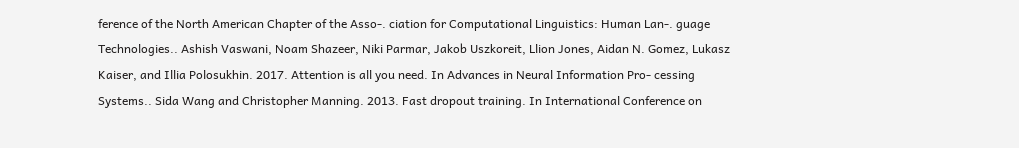ference of the North American Chapter of the Asso-. ciation for Computational Linguistics: Human Lan-. guage Technologies.. Ashish Vaswani, Noam Shazeer, Niki Parmar, Jakob Uszkoreit, Llion Jones, Aidan N. Gomez, Lukasz Kaiser, and Illia Polosukhin. 2017. Attention is all you need. In Advances in Neural Information Pro- cessing Systems.. Sida Wang and Christopher Manning. 2013. Fast dropout training. In International Conference on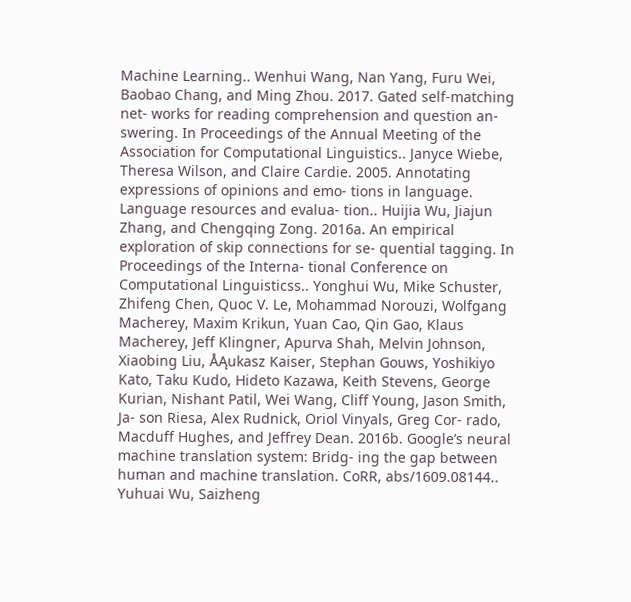Machine Learning.. Wenhui Wang, Nan Yang, Furu Wei, Baobao Chang, and Ming Zhou. 2017. Gated self-matching net- works for reading comprehension and question an- swering. In Proceedings of the Annual Meeting of the Association for Computational Linguistics.. Janyce Wiebe, Theresa Wilson, and Claire Cardie. 2005. Annotating expressions of opinions and emo- tions in language. Language resources and evalua- tion.. Huijia Wu, Jiajun Zhang, and Chengqing Zong. 2016a. An empirical exploration of skip connections for se- quential tagging. In Proceedings of the Interna- tional Conference on Computational Linguisticss.. Yonghui Wu, Mike Schuster, Zhifeng Chen, Quoc V. Le, Mohammad Norouzi, Wolfgang Macherey, Maxim Krikun, Yuan Cao, Qin Gao, Klaus Macherey, Jeff Klingner, Apurva Shah, Melvin Johnson, Xiaobing Liu, ÅĄukasz Kaiser, Stephan Gouws, Yoshikiyo Kato, Taku Kudo, Hideto Kazawa, Keith Stevens, George Kurian, Nishant Patil, Wei Wang, Cliff Young, Jason Smith, Ja- son Riesa, Alex Rudnick, Oriol Vinyals, Greg Cor- rado, Macduff Hughes, and Jeffrey Dean. 2016b. Google’s neural machine translation system: Bridg- ing the gap between human and machine translation. CoRR, abs/1609.08144.. Yuhuai Wu, Saizheng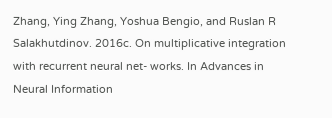Zhang, Ying Zhang, Yoshua Bengio, and Ruslan R Salakhutdinov. 2016c. On multiplicative integration with recurrent neural net- works. In Advances in Neural Information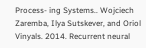Process- ing Systems.. Wojciech Zaremba, Ilya Sutskever, and Oriol Vinyals. 2014. Recurrent neural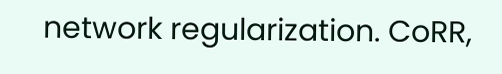network regularization. CoRR,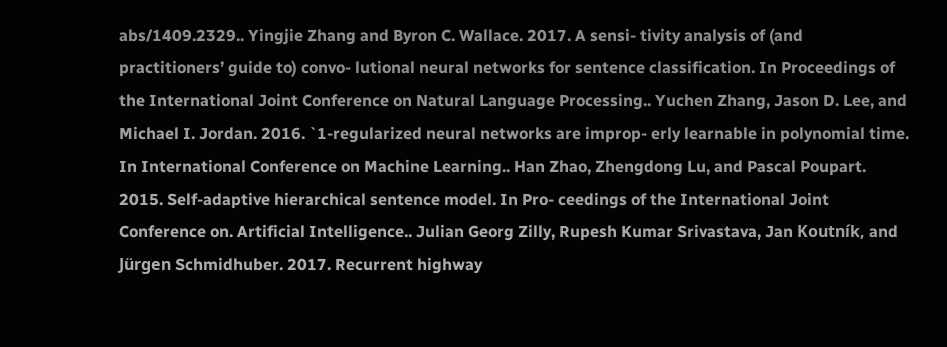abs/1409.2329.. Yingjie Zhang and Byron C. Wallace. 2017. A sensi- tivity analysis of (and practitioners’ guide to) convo- lutional neural networks for sentence classification. In Proceedings of the International Joint Conference on Natural Language Processing.. Yuchen Zhang, Jason D. Lee, and Michael I. Jordan. 2016. `1-regularized neural networks are improp- erly learnable in polynomial time. In International Conference on Machine Learning.. Han Zhao, Zhengdong Lu, and Pascal Poupart. 2015. Self-adaptive hierarchical sentence model. In Pro- ceedings of the International Joint Conference on. Artificial Intelligence.. Julian Georg Zilly, Rupesh Kumar Srivastava, Jan Koutník, and Jürgen Schmidhuber. 2017. Recurrent highway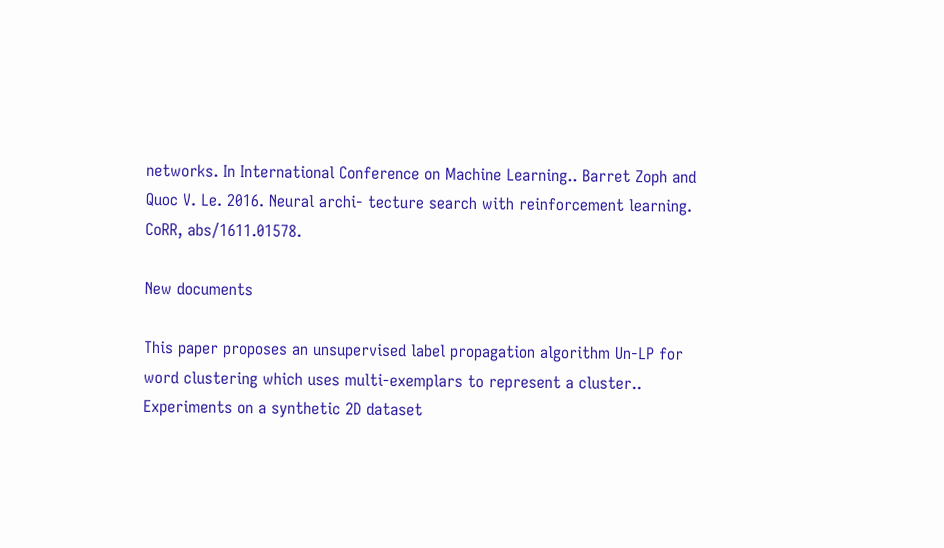networks. In International Conference on Machine Learning.. Barret Zoph and Quoc V. Le. 2016. Neural archi- tecture search with reinforcement learning. CoRR, abs/1611.01578.

New documents

This paper proposes an unsupervised label propagation algorithm Un-LP for word clustering which uses multi-exemplars to represent a cluster.. Experiments on a synthetic 2D dataset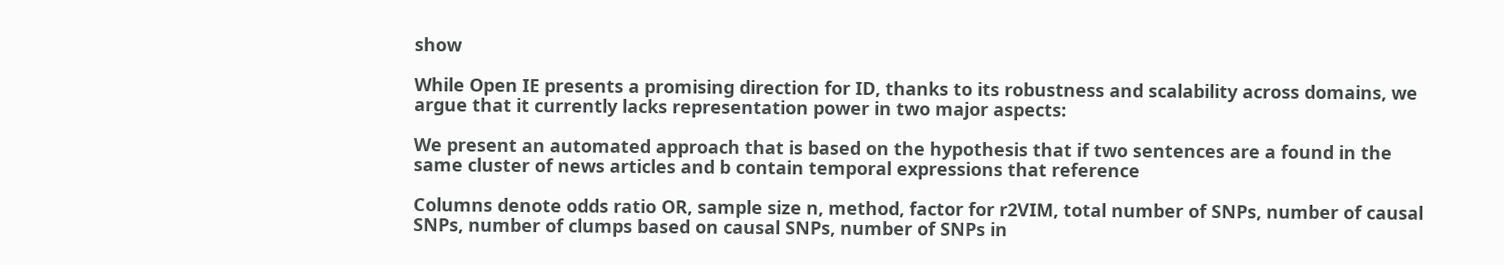show

While Open IE presents a promising direction for ID, thanks to its robustness and scalability across domains, we argue that it currently lacks representation power in two major aspects:

We present an automated approach that is based on the hypothesis that if two sentences are a found in the same cluster of news articles and b contain temporal expressions that reference

Columns denote odds ratio OR, sample size n, method, factor for r2VIM, total number of SNPs, number of causal SNPs, number of clumps based on causal SNPs, number of SNPs in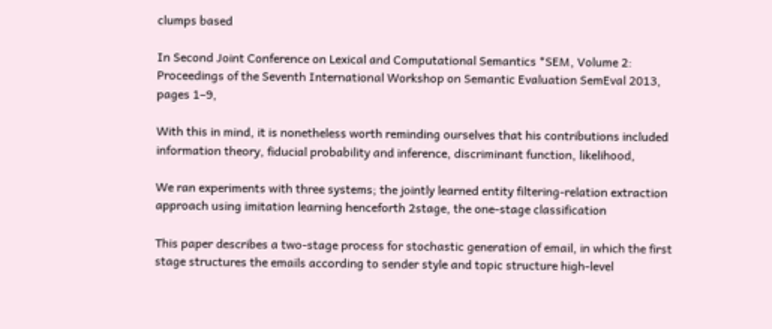clumps based

In Second Joint Conference on Lexical and Computational Semantics *SEM, Volume 2: Proceedings of the Seventh International Workshop on Semantic Evaluation SemEval 2013, pages 1–9,

With this in mind, it is nonetheless worth reminding ourselves that his contributions included information theory, fiducial probability and inference, discriminant function, likelihood,

We ran experiments with three systems; the jointly learned entity filtering-relation extraction approach using imitation learning henceforth 2stage, the one-stage classification

This paper describes a two-stage process for stochastic generation of email, in which the first stage structures the emails according to sender style and topic structure high-level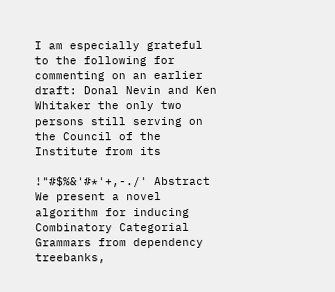I am especially grateful to the following for commenting on an earlier draft: Donal Nevin and Ken Whitaker the only two persons still serving on the Council of the Institute from its

!"#$%&'#*'+,-./' Abstract We present a novel algorithm for inducing Combinatory Categorial Grammars from dependency treebanks,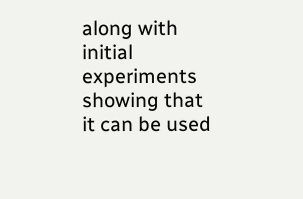along with initial experiments showing that it can be used